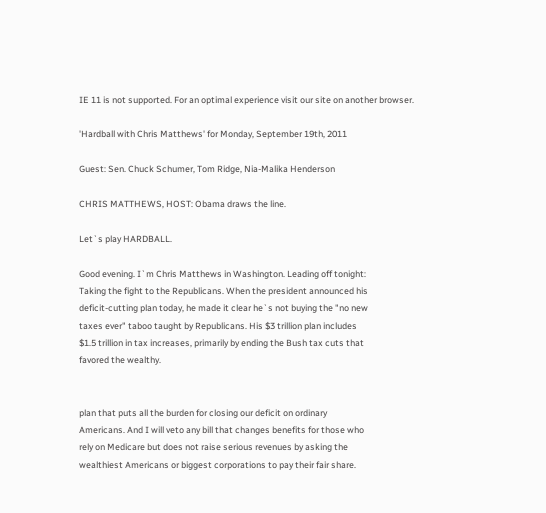IE 11 is not supported. For an optimal experience visit our site on another browser.

'Hardball with Chris Matthews' for Monday, September 19th, 2011

Guest: Sen. Chuck Schumer, Tom Ridge, Nia-Malika Henderson

CHRIS MATTHEWS, HOST: Obama draws the line.

Let`s play HARDBALL.

Good evening. I`m Chris Matthews in Washington. Leading off tonight:
Taking the fight to the Republicans. When the president announced his
deficit-cutting plan today, he made it clear he`s not buying the "no new
taxes ever" taboo taught by Republicans. His $3 trillion plan includes
$1.5 trillion in tax increases, primarily by ending the Bush tax cuts that
favored the wealthy.


plan that puts all the burden for closing our deficit on ordinary
Americans. And I will veto any bill that changes benefits for those who
rely on Medicare but does not raise serious revenues by asking the
wealthiest Americans or biggest corporations to pay their fair share.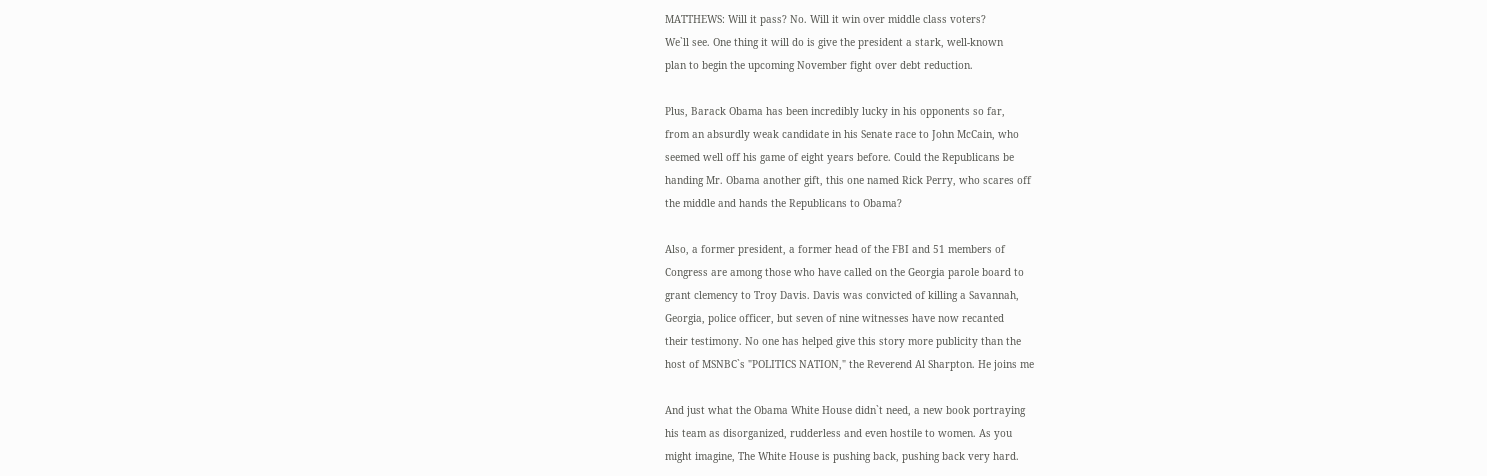MATTHEWS: Will it pass? No. Will it win over middle class voters?
We`ll see. One thing it will do is give the president a stark, well-known
plan to begin the upcoming November fight over debt reduction.

Plus, Barack Obama has been incredibly lucky in his opponents so far,
from an absurdly weak candidate in his Senate race to John McCain, who
seemed well off his game of eight years before. Could the Republicans be
handing Mr. Obama another gift, this one named Rick Perry, who scares off
the middle and hands the Republicans to Obama?

Also, a former president, a former head of the FBI and 51 members of
Congress are among those who have called on the Georgia parole board to
grant clemency to Troy Davis. Davis was convicted of killing a Savannah,
Georgia, police officer, but seven of nine witnesses have now recanted
their testimony. No one has helped give this story more publicity than the
host of MSNBC`s "POLITICS NATION," the Reverend Al Sharpton. He joins me

And just what the Obama White House didn`t need, a new book portraying
his team as disorganized, rudderless and even hostile to women. As you
might imagine, The White House is pushing back, pushing back very hard.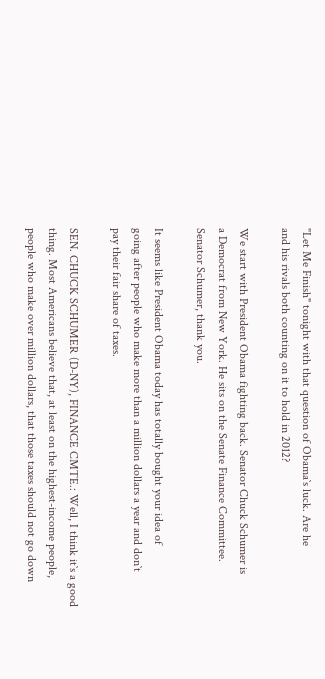"Let Me Finish" tonight with that question of Obama`s luck. Are he
and his rivals both counting on it to hold in 2012?

We start with President Obama fighting back. Senator Chuck Schumer is
a Democrat from New York. He sits on the Senate Finance Committee.
Senator Schumer, thank you.

It seems like President Obama today has totally bought your idea of
going after people who make more than a million dollars a year and don`t
pay their fair share of taxes.

SEN. CHUCK SCHUMER (D-NY), FINANCE CMTE.: Well, I think it`s a good
thing. Most Americans believe that, at least on the highest-income people,
people who make over million dollars, that those taxes should not go down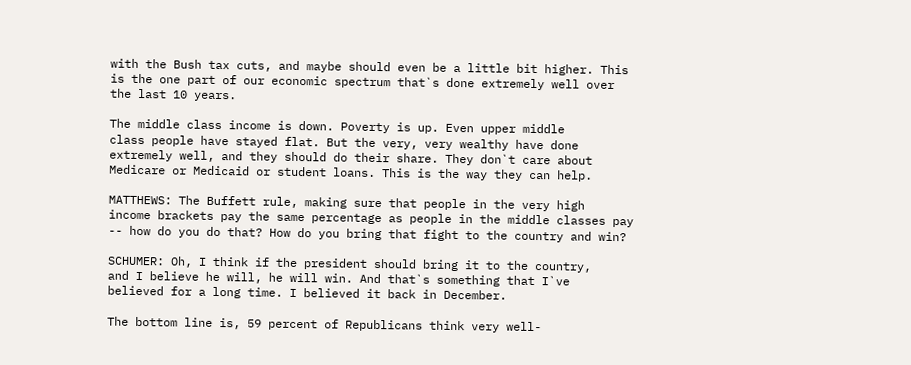with the Bush tax cuts, and maybe should even be a little bit higher. This
is the one part of our economic spectrum that`s done extremely well over
the last 10 years.

The middle class income is down. Poverty is up. Even upper middle
class people have stayed flat. But the very, very wealthy have done
extremely well, and they should do their share. They don`t care about
Medicare or Medicaid or student loans. This is the way they can help.

MATTHEWS: The Buffett rule, making sure that people in the very high
income brackets pay the same percentage as people in the middle classes pay
-- how do you do that? How do you bring that fight to the country and win?

SCHUMER: Oh, I think if the president should bring it to the country,
and I believe he will, he will win. And that`s something that I`ve
believed for a long time. I believed it back in December.

The bottom line is, 59 percent of Republicans think very well-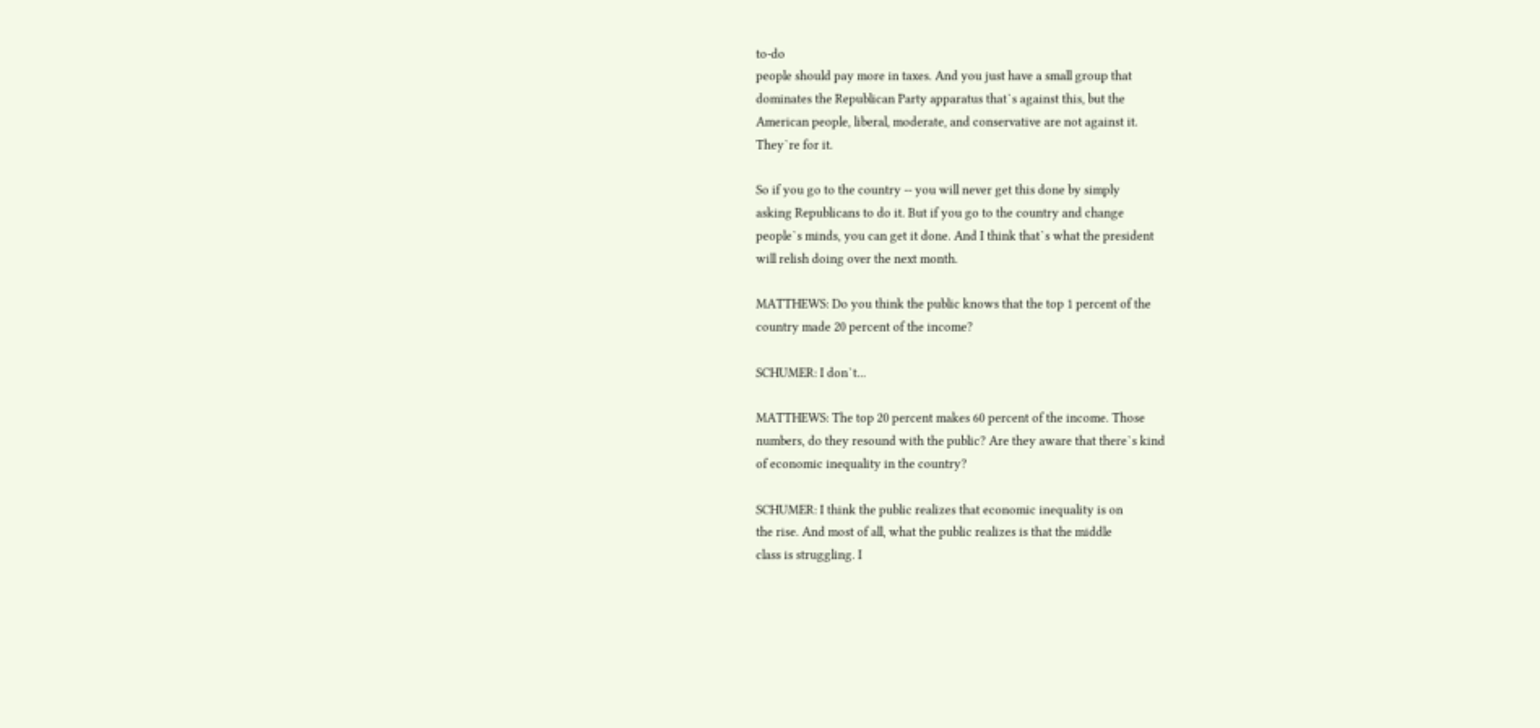to-do
people should pay more in taxes. And you just have a small group that
dominates the Republican Party apparatus that`s against this, but the
American people, liberal, moderate, and conservative are not against it.
They`re for it.

So if you go to the country -- you will never get this done by simply
asking Republicans to do it. But if you go to the country and change
people`s minds, you can get it done. And I think that`s what the president
will relish doing over the next month.

MATTHEWS: Do you think the public knows that the top 1 percent of the
country made 20 percent of the income?

SCHUMER: I don`t...

MATTHEWS: The top 20 percent makes 60 percent of the income. Those
numbers, do they resound with the public? Are they aware that there`s kind
of economic inequality in the country?

SCHUMER: I think the public realizes that economic inequality is on
the rise. And most of all, what the public realizes is that the middle
class is struggling. I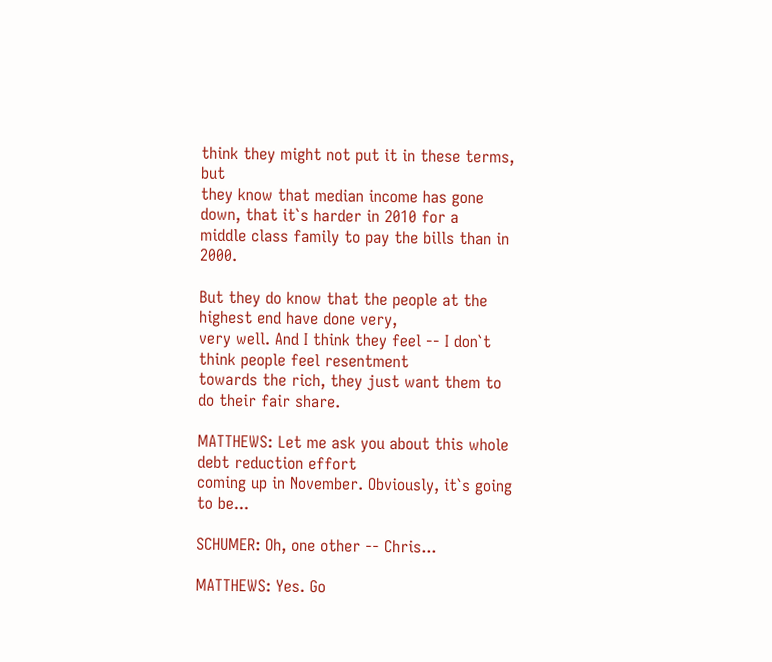think they might not put it in these terms, but
they know that median income has gone down, that it`s harder in 2010 for a
middle class family to pay the bills than in 2000.

But they do know that the people at the highest end have done very,
very well. And I think they feel -- I don`t think people feel resentment
towards the rich, they just want them to do their fair share.

MATTHEWS: Let me ask you about this whole debt reduction effort
coming up in November. Obviously, it`s going to be...

SCHUMER: Oh, one other -- Chris...

MATTHEWS: Yes. Go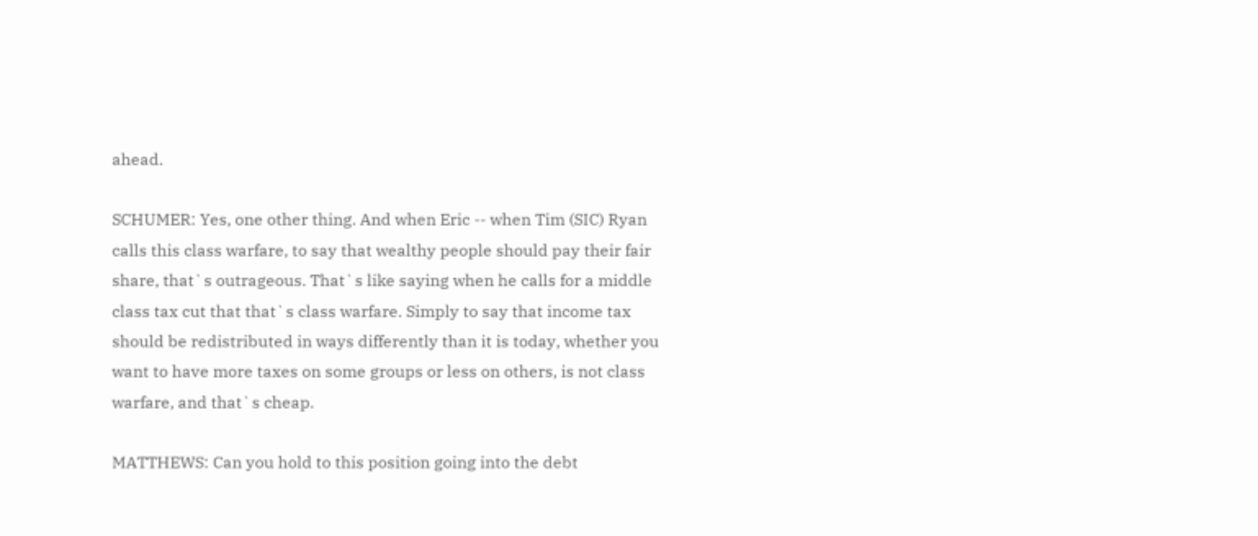ahead.

SCHUMER: Yes, one other thing. And when Eric -- when Tim (SIC) Ryan
calls this class warfare, to say that wealthy people should pay their fair
share, that`s outrageous. That`s like saying when he calls for a middle
class tax cut that that`s class warfare. Simply to say that income tax
should be redistributed in ways differently than it is today, whether you
want to have more taxes on some groups or less on others, is not class
warfare, and that`s cheap.

MATTHEWS: Can you hold to this position going into the debt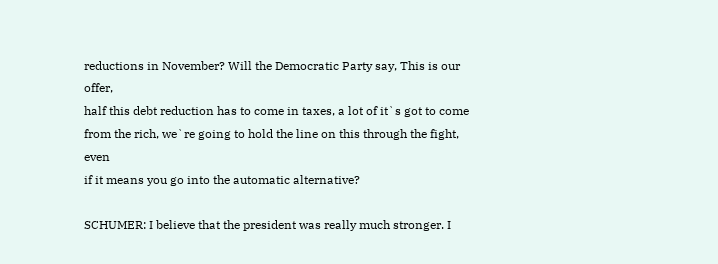reductions in November? Will the Democratic Party say, This is our offer,
half this debt reduction has to come in taxes, a lot of it`s got to come
from the rich, we`re going to hold the line on this through the fight, even
if it means you go into the automatic alternative?

SCHUMER: I believe that the president was really much stronger. I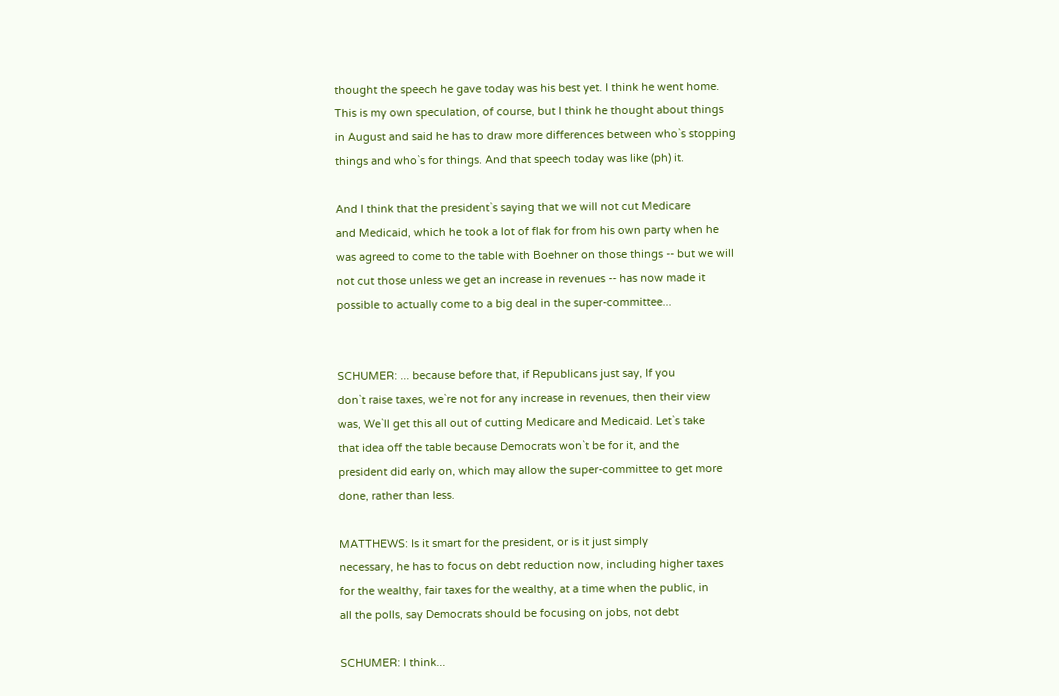thought the speech he gave today was his best yet. I think he went home.
This is my own speculation, of course, but I think he thought about things
in August and said he has to draw more differences between who`s stopping
things and who`s for things. And that speech today was like (ph) it.

And I think that the president`s saying that we will not cut Medicare
and Medicaid, which he took a lot of flak for from his own party when he
was agreed to come to the table with Boehner on those things -- but we will
not cut those unless we get an increase in revenues -- has now made it
possible to actually come to a big deal in the super-committee...


SCHUMER: ... because before that, if Republicans just say, If you
don`t raise taxes, we`re not for any increase in revenues, then their view
was, We`ll get this all out of cutting Medicare and Medicaid. Let`s take
that idea off the table because Democrats won`t be for it, and the
president did early on, which may allow the super-committee to get more
done, rather than less.

MATTHEWS: Is it smart for the president, or is it just simply
necessary, he has to focus on debt reduction now, including higher taxes
for the wealthy, fair taxes for the wealthy, at a time when the public, in
all the polls, say Democrats should be focusing on jobs, not debt

SCHUMER: I think...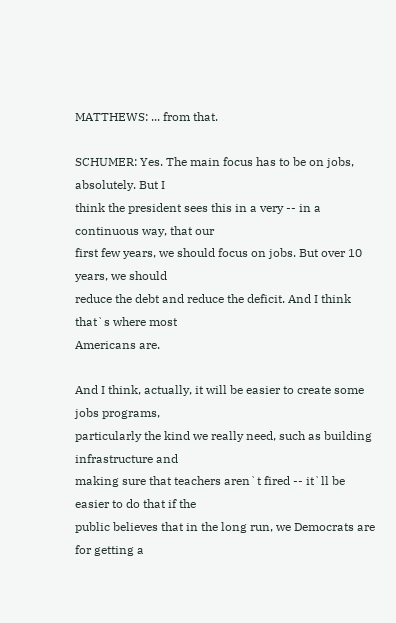MATTHEWS: ... from that.

SCHUMER: Yes. The main focus has to be on jobs, absolutely. But I
think the president sees this in a very -- in a continuous way, that our
first few years, we should focus on jobs. But over 10 years, we should
reduce the debt and reduce the deficit. And I think that`s where most
Americans are.

And I think, actually, it will be easier to create some jobs programs,
particularly the kind we really need, such as building infrastructure and
making sure that teachers aren`t fired -- it`ll be easier to do that if the
public believes that in the long run, we Democrats are for getting a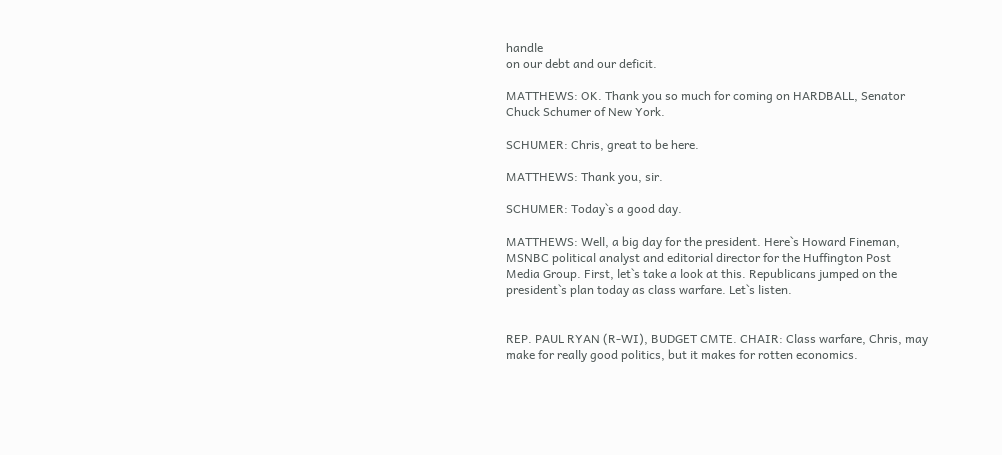handle
on our debt and our deficit.

MATTHEWS: OK. Thank you so much for coming on HARDBALL, Senator
Chuck Schumer of New York.

SCHUMER: Chris, great to be here.

MATTHEWS: Thank you, sir.

SCHUMER: Today`s a good day.

MATTHEWS: Well, a big day for the president. Here`s Howard Fineman,
MSNBC political analyst and editorial director for the Huffington Post
Media Group. First, let`s take a look at this. Republicans jumped on the
president`s plan today as class warfare. Let`s listen.


REP. PAUL RYAN (R-WI), BUDGET CMTE. CHAIR: Class warfare, Chris, may
make for really good politics, but it makes for rotten economics.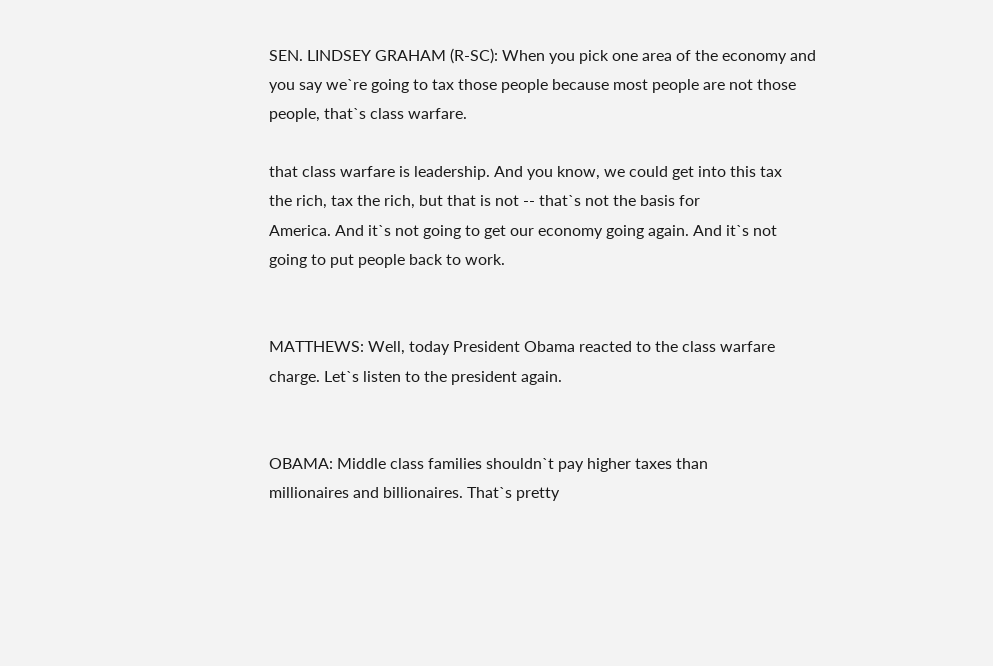SEN. LINDSEY GRAHAM (R-SC): When you pick one area of the economy and
you say we`re going to tax those people because most people are not those
people, that`s class warfare.

that class warfare is leadership. And you know, we could get into this tax
the rich, tax the rich, but that is not -- that`s not the basis for
America. And it`s not going to get our economy going again. And it`s not
going to put people back to work.


MATTHEWS: Well, today President Obama reacted to the class warfare
charge. Let`s listen to the president again.


OBAMA: Middle class families shouldn`t pay higher taxes than
millionaires and billionaires. That`s pretty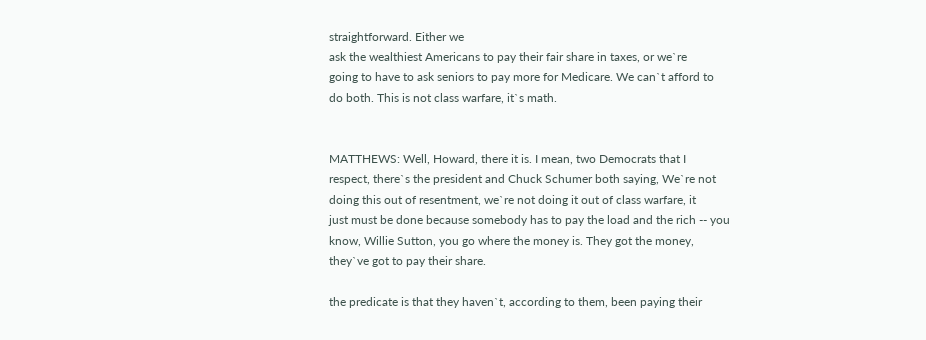straightforward. Either we
ask the wealthiest Americans to pay their fair share in taxes, or we`re
going to have to ask seniors to pay more for Medicare. We can`t afford to
do both. This is not class warfare, it`s math.


MATTHEWS: Well, Howard, there it is. I mean, two Democrats that I
respect, there`s the president and Chuck Schumer both saying, We`re not
doing this out of resentment, we`re not doing it out of class warfare, it
just must be done because somebody has to pay the load and the rich -- you
know, Willie Sutton, you go where the money is. They got the money,
they`ve got to pay their share.

the predicate is that they haven`t, according to them, been paying their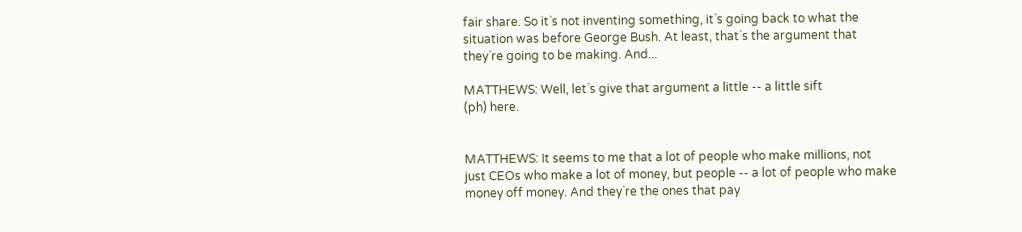fair share. So it`s not inventing something, it`s going back to what the
situation was before George Bush. At least, that`s the argument that
they`re going to be making. And...

MATTHEWS: Well, let`s give that argument a little -- a little sift
(ph) here.


MATTHEWS: It seems to me that a lot of people who make millions, not
just CEOs who make a lot of money, but people -- a lot of people who make
money off money. And they`re the ones that pay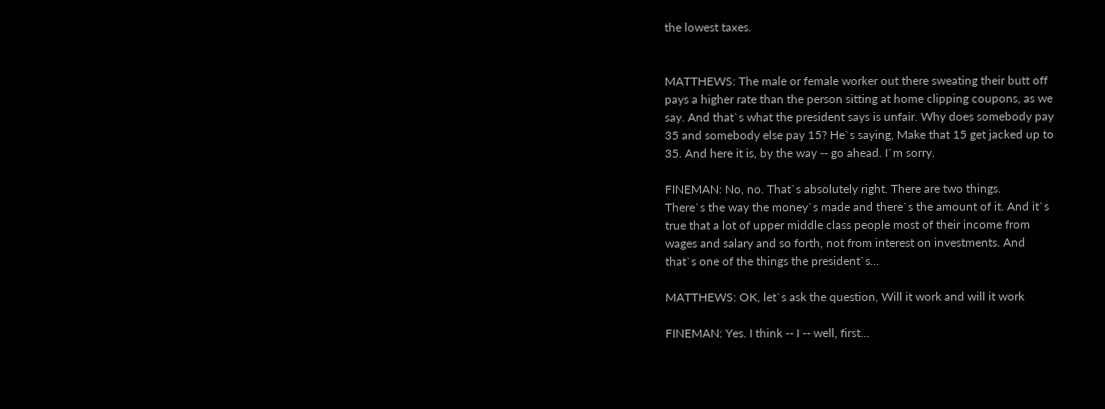the lowest taxes.


MATTHEWS: The male or female worker out there sweating their butt off
pays a higher rate than the person sitting at home clipping coupons, as we
say. And that`s what the president says is unfair. Why does somebody pay
35 and somebody else pay 15? He`s saying, Make that 15 get jacked up to
35. And here it is, by the way -- go ahead. I`m sorry.

FINEMAN: No, no. That`s absolutely right. There are two things.
There`s the way the money`s made and there`s the amount of it. And it`s
true that a lot of upper middle class people most of their income from
wages and salary and so forth, not from interest on investments. And
that`s one of the things the president`s...

MATTHEWS: OK, let`s ask the question, Will it work and will it work

FINEMAN: Yes. I think -- I -- well, first...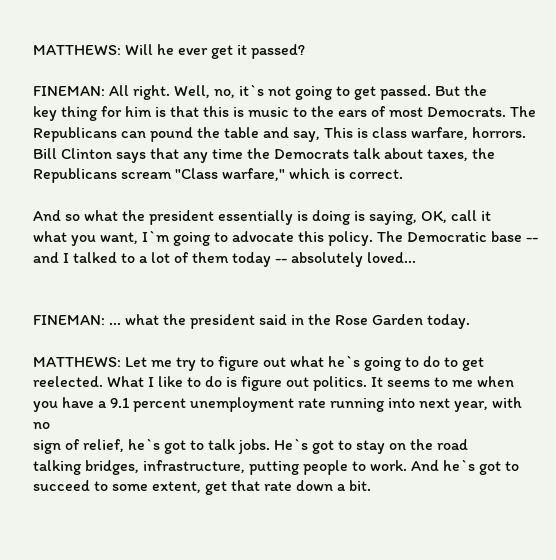MATTHEWS: Will he ever get it passed?

FINEMAN: All right. Well, no, it`s not going to get passed. But the
key thing for him is that this is music to the ears of most Democrats. The
Republicans can pound the table and say, This is class warfare, horrors.
Bill Clinton says that any time the Democrats talk about taxes, the
Republicans scream "Class warfare," which is correct.

And so what the president essentially is doing is saying, OK, call it
what you want, I`m going to advocate this policy. The Democratic base --
and I talked to a lot of them today -- absolutely loved...


FINEMAN: ... what the president said in the Rose Garden today.

MATTHEWS: Let me try to figure out what he`s going to do to get
reelected. What I like to do is figure out politics. It seems to me when
you have a 9.1 percent unemployment rate running into next year, with no
sign of relief, he`s got to talk jobs. He`s got to stay on the road
talking bridges, infrastructure, putting people to work. And he`s got to
succeed to some extent, get that rate down a bit.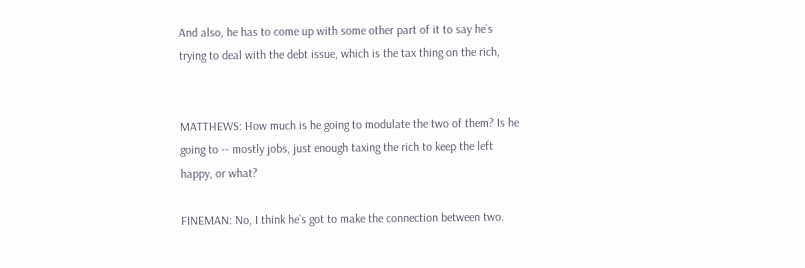And also, he has to come up with some other part of it to say he`s
trying to deal with the debt issue, which is the tax thing on the rich,


MATTHEWS: How much is he going to modulate the two of them? Is he
going to -- mostly jobs, just enough taxing the rich to keep the left
happy, or what?

FINEMAN: No, I think he`s got to make the connection between two.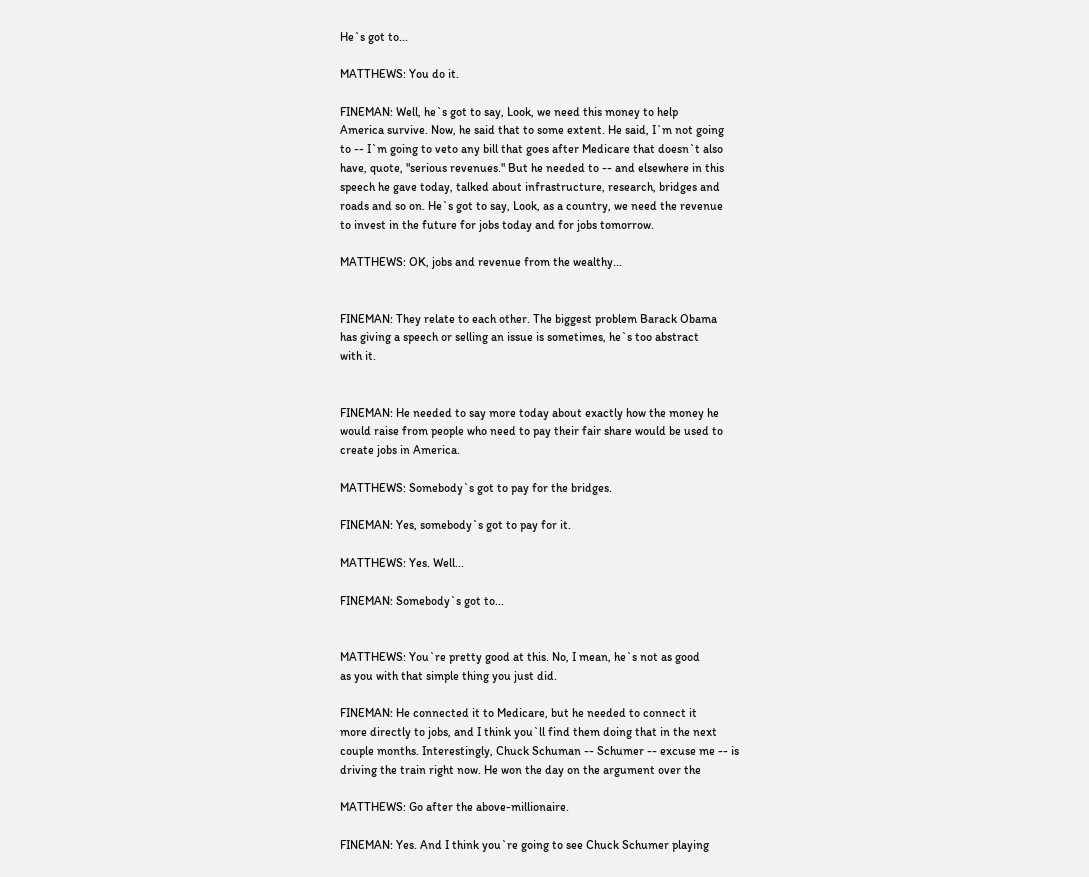He`s got to...

MATTHEWS: You do it.

FINEMAN: Well, he`s got to say, Look, we need this money to help
America survive. Now, he said that to some extent. He said, I`m not going
to -- I`m going to veto any bill that goes after Medicare that doesn`t also
have, quote, "serious revenues." But he needed to -- and elsewhere in this
speech he gave today, talked about infrastructure, research, bridges and
roads and so on. He`s got to say, Look, as a country, we need the revenue
to invest in the future for jobs today and for jobs tomorrow.

MATTHEWS: OK, jobs and revenue from the wealthy...


FINEMAN: They relate to each other. The biggest problem Barack Obama
has giving a speech or selling an issue is sometimes, he`s too abstract
with it.


FINEMAN: He needed to say more today about exactly how the money he
would raise from people who need to pay their fair share would be used to
create jobs in America.

MATTHEWS: Somebody`s got to pay for the bridges.

FINEMAN: Yes, somebody`s got to pay for it.

MATTHEWS: Yes. Well...

FINEMAN: Somebody`s got to...


MATTHEWS: You`re pretty good at this. No, I mean, he`s not as good
as you with that simple thing you just did.

FINEMAN: He connected it to Medicare, but he needed to connect it
more directly to jobs, and I think you`ll find them doing that in the next
couple months. Interestingly, Chuck Schuman -- Schumer -- excuse me -- is
driving the train right now. He won the day on the argument over the

MATTHEWS: Go after the above-millionaire.

FINEMAN: Yes. And I think you`re going to see Chuck Schumer playing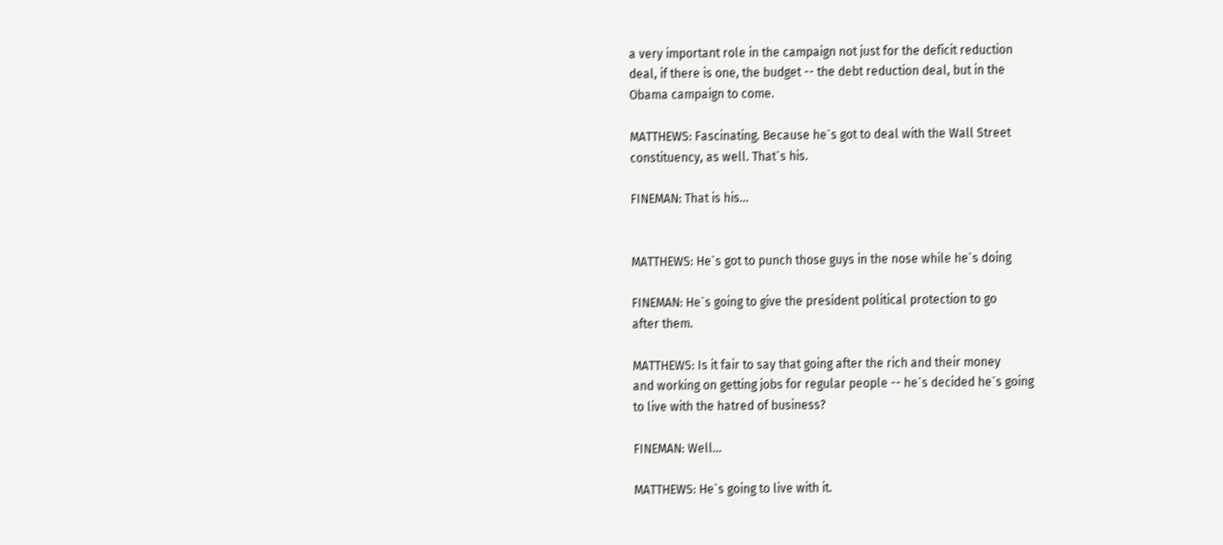a very important role in the campaign not just for the deficit reduction
deal, if there is one, the budget -- the debt reduction deal, but in the
Obama campaign to come.

MATTHEWS: Fascinating. Because he`s got to deal with the Wall Street
constituency, as well. That`s his.

FINEMAN: That is his...


MATTHEWS: He`s got to punch those guys in the nose while he`s doing

FINEMAN: He`s going to give the president political protection to go
after them.

MATTHEWS: Is it fair to say that going after the rich and their money
and working on getting jobs for regular people -- he`s decided he`s going
to live with the hatred of business?

FINEMAN: Well...

MATTHEWS: He`s going to live with it.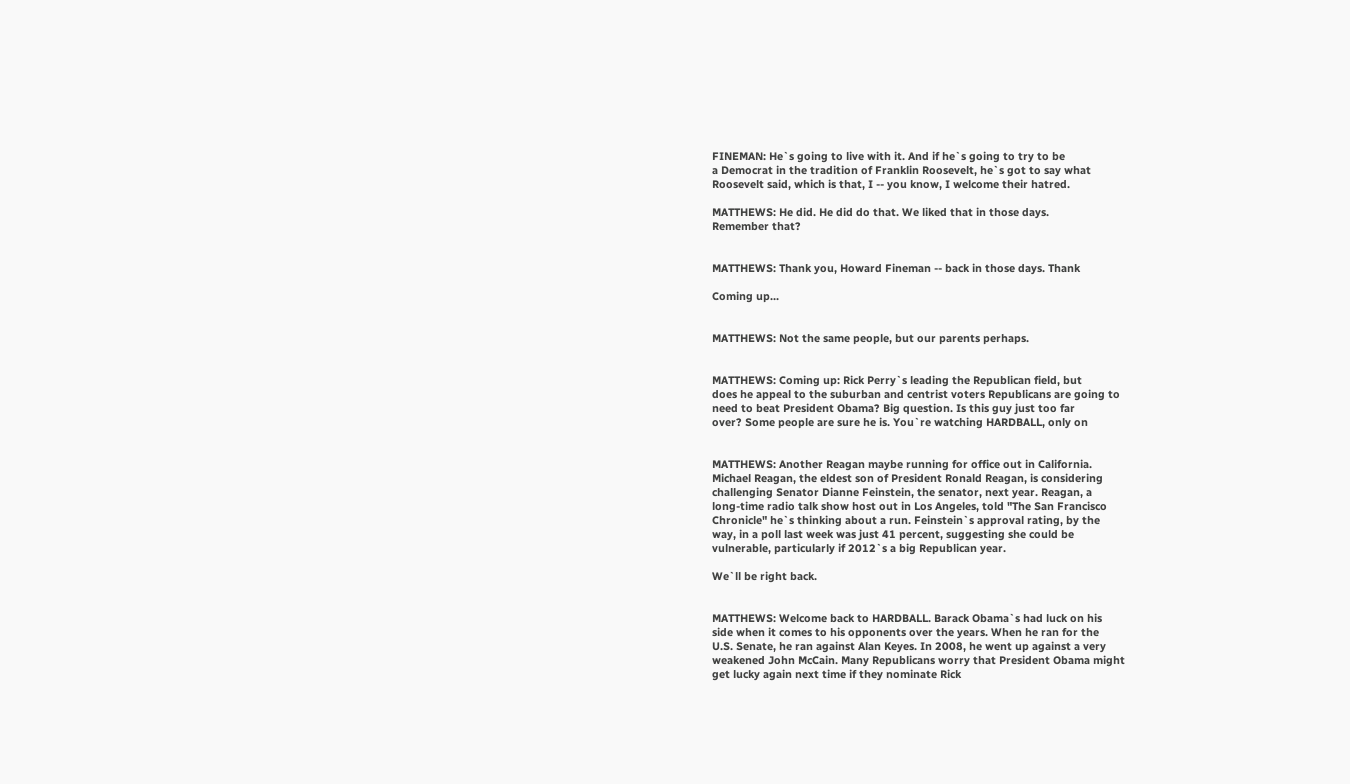FINEMAN: He`s going to live with it. And if he`s going to try to be
a Democrat in the tradition of Franklin Roosevelt, he`s got to say what
Roosevelt said, which is that, I -- you know, I welcome their hatred.

MATTHEWS: He did. He did do that. We liked that in those days.
Remember that?


MATTHEWS: Thank you, Howard Fineman -- back in those days. Thank

Coming up...


MATTHEWS: Not the same people, but our parents perhaps.


MATTHEWS: Coming up: Rick Perry`s leading the Republican field, but
does he appeal to the suburban and centrist voters Republicans are going to
need to beat President Obama? Big question. Is this guy just too far
over? Some people are sure he is. You`re watching HARDBALL, only on


MATTHEWS: Another Reagan maybe running for office out in California.
Michael Reagan, the eldest son of President Ronald Reagan, is considering
challenging Senator Dianne Feinstein, the senator, next year. Reagan, a
long-time radio talk show host out in Los Angeles, told "The San Francisco
Chronicle" he`s thinking about a run. Feinstein`s approval rating, by the
way, in a poll last week was just 41 percent, suggesting she could be
vulnerable, particularly if 2012`s a big Republican year.

We`ll be right back.


MATTHEWS: Welcome back to HARDBALL. Barack Obama`s had luck on his
side when it comes to his opponents over the years. When he ran for the
U.S. Senate, he ran against Alan Keyes. In 2008, he went up against a very
weakened John McCain. Many Republicans worry that President Obama might
get lucky again next time if they nominate Rick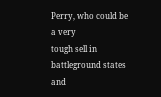Perry, who could be a very
tough sell in battleground states and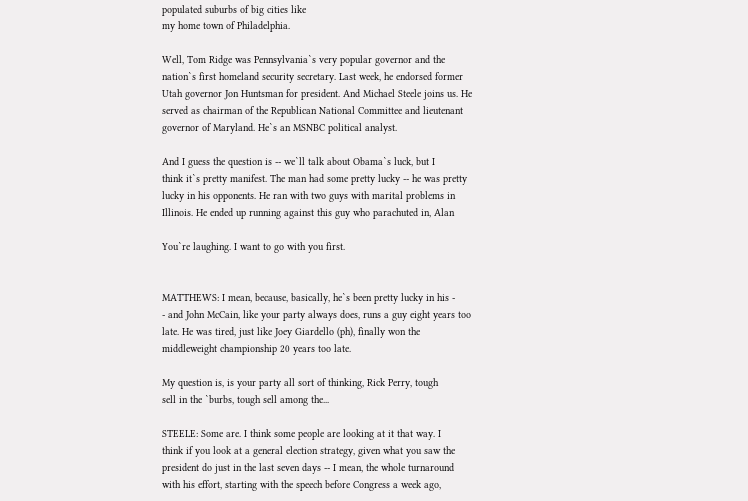populated suburbs of big cities like
my home town of Philadelphia.

Well, Tom Ridge was Pennsylvania`s very popular governor and the
nation`s first homeland security secretary. Last week, he endorsed former
Utah governor Jon Huntsman for president. And Michael Steele joins us. He
served as chairman of the Republican National Committee and lieutenant
governor of Maryland. He`s an MSNBC political analyst.

And I guess the question is -- we`ll talk about Obama`s luck, but I
think it`s pretty manifest. The man had some pretty lucky -- he was pretty
lucky in his opponents. He ran with two guys with marital problems in
Illinois. He ended up running against this guy who parachuted in, Alan

You`re laughing. I want to go with you first.


MATTHEWS: I mean, because, basically, he`s been pretty lucky in his -
- and John McCain, like your party always does, runs a guy eight years too
late. He was tired, just like Joey Giardello (ph), finally won the
middleweight championship 20 years too late.

My question is, is your party all sort of thinking, Rick Perry, tough
sell in the `burbs, tough sell among the...

STEELE: Some are. I think some people are looking at it that way. I
think if you look at a general election strategy, given what you saw the
president do just in the last seven days -- I mean, the whole turnaround
with his effort, starting with the speech before Congress a week ago,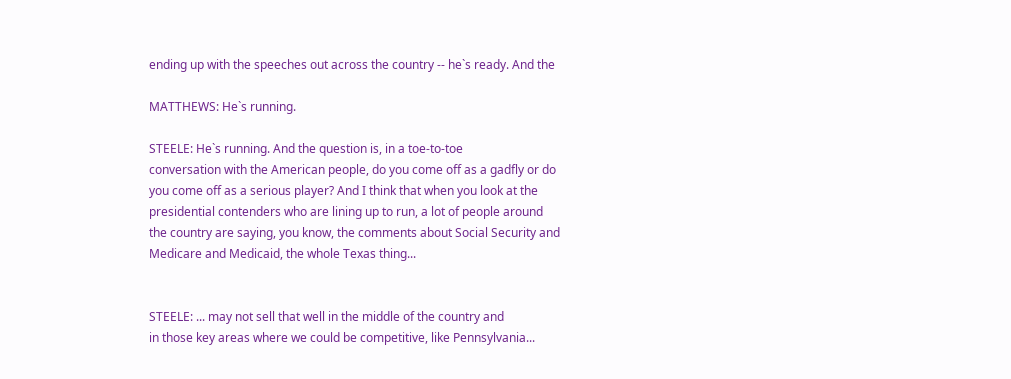ending up with the speeches out across the country -- he`s ready. And the

MATTHEWS: He`s running.

STEELE: He`s running. And the question is, in a toe-to-toe
conversation with the American people, do you come off as a gadfly or do
you come off as a serious player? And I think that when you look at the
presidential contenders who are lining up to run, a lot of people around
the country are saying, you know, the comments about Social Security and
Medicare and Medicaid, the whole Texas thing...


STEELE: ... may not sell that well in the middle of the country and
in those key areas where we could be competitive, like Pennsylvania...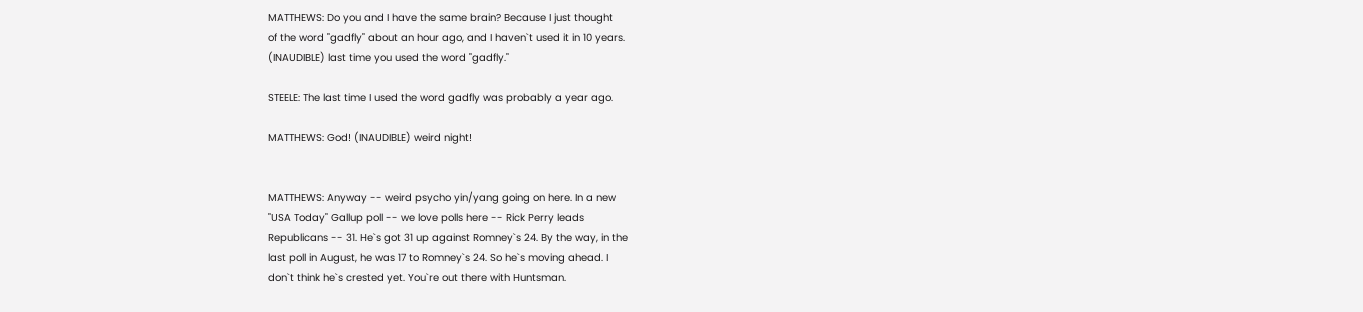MATTHEWS: Do you and I have the same brain? Because I just thought
of the word "gadfly" about an hour ago, and I haven`t used it in 10 years.
(INAUDIBLE) last time you used the word "gadfly."

STEELE: The last time I used the word gadfly was probably a year ago.

MATTHEWS: God! (INAUDIBLE) weird night!


MATTHEWS: Anyway -- weird psycho yin/yang going on here. In a new
"USA Today" Gallup poll -- we love polls here -- Rick Perry leads
Republicans -- 31. He`s got 31 up against Romney`s 24. By the way, in the
last poll in August, he was 17 to Romney`s 24. So he`s moving ahead. I
don`t think he`s crested yet. You`re out there with Huntsman.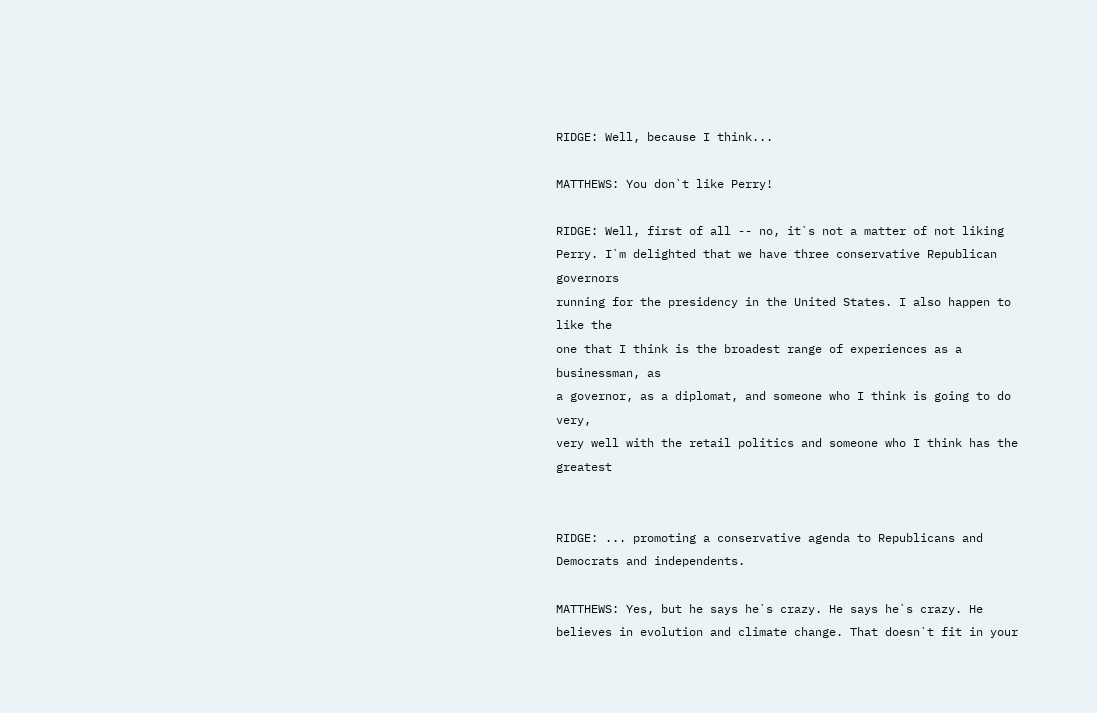RIDGE: Well, because I think...

MATTHEWS: You don`t like Perry!

RIDGE: Well, first of all -- no, it`s not a matter of not liking
Perry. I`m delighted that we have three conservative Republican governors
running for the presidency in the United States. I also happen to like the
one that I think is the broadest range of experiences as a businessman, as
a governor, as a diplomat, and someone who I think is going to do very,
very well with the retail politics and someone who I think has the greatest


RIDGE: ... promoting a conservative agenda to Republicans and
Democrats and independents.

MATTHEWS: Yes, but he says he`s crazy. He says he`s crazy. He
believes in evolution and climate change. That doesn`t fit in your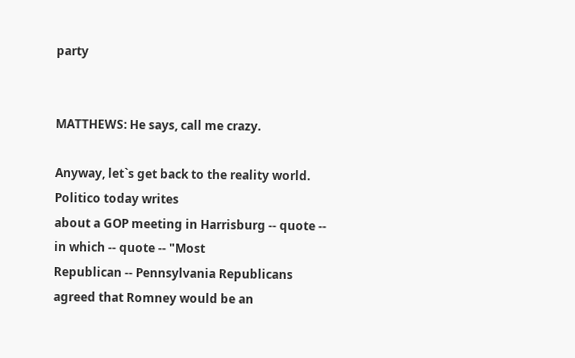party


MATTHEWS: He says, call me crazy.

Anyway, let`s get back to the reality world. Politico today writes
about a GOP meeting in Harrisburg -- quote -- in which -- quote -- "Most
Republican -- Pennsylvania Republicans agreed that Romney would be an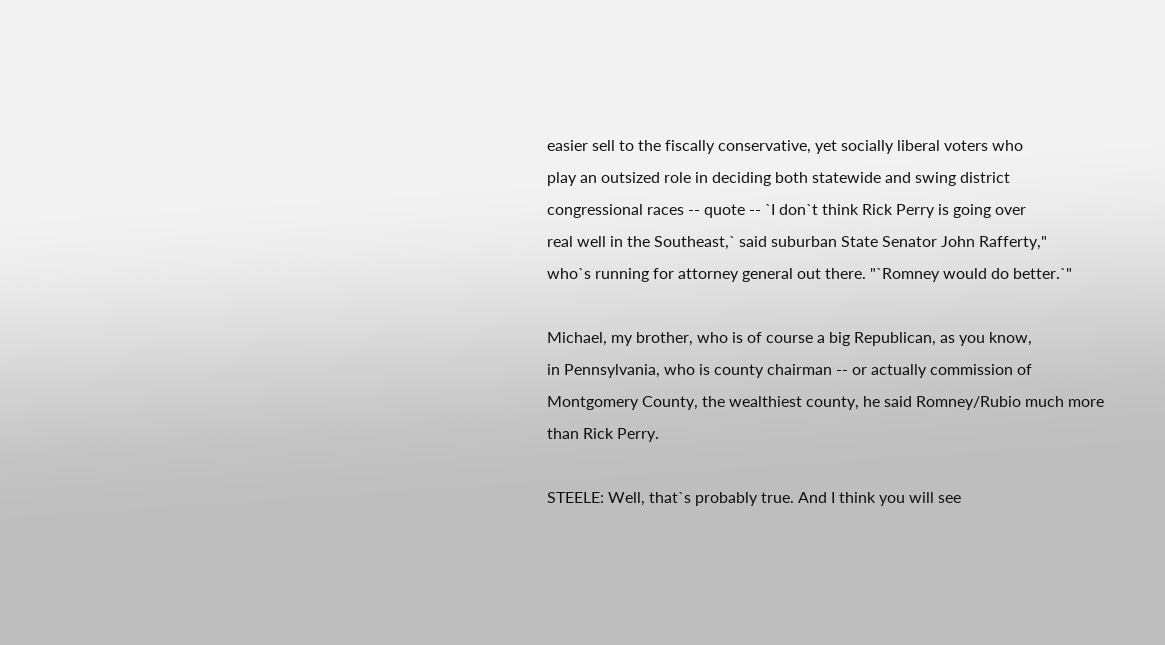easier sell to the fiscally conservative, yet socially liberal voters who
play an outsized role in deciding both statewide and swing district
congressional races -- quote -- `I don`t think Rick Perry is going over
real well in the Southeast,` said suburban State Senator John Rafferty,"
who`s running for attorney general out there. "`Romney would do better.`"

Michael, my brother, who is of course a big Republican, as you know,
in Pennsylvania, who is county chairman -- or actually commission of
Montgomery County, the wealthiest county, he said Romney/Rubio much more
than Rick Perry.

STEELE: Well, that`s probably true. And I think you will see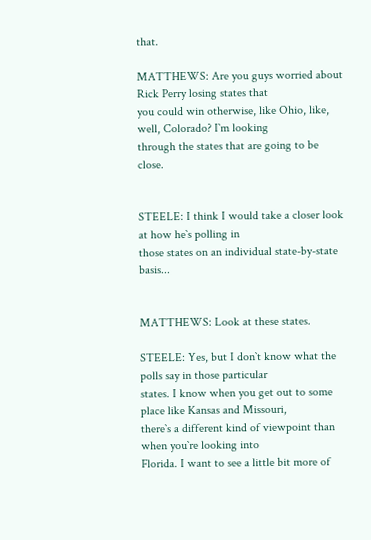that.

MATTHEWS: Are you guys worried about Rick Perry losing states that
you could win otherwise, like Ohio, like, well, Colorado? I`m looking
through the states that are going to be close.


STEELE: I think I would take a closer look at how he`s polling in
those states on an individual state-by-state basis...


MATTHEWS: Look at these states.

STEELE: Yes, but I don`t know what the polls say in those particular
states. I know when you get out to some place like Kansas and Missouri,
there`s a different kind of viewpoint than when you`re looking into
Florida. I want to see a little bit more of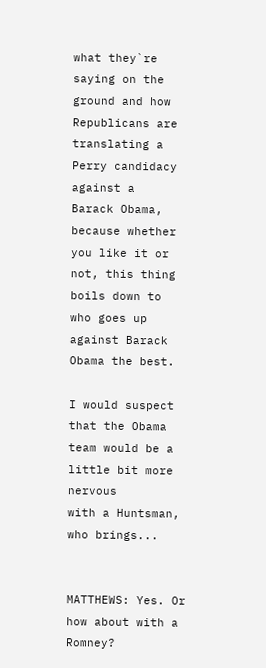what they`re saying on the
ground and how Republicans are translating a Perry candidacy against a
Barack Obama, because whether you like it or not, this thing boils down to
who goes up against Barack Obama the best.

I would suspect that the Obama team would be a little bit more nervous
with a Huntsman, who brings...


MATTHEWS: Yes. Or how about with a Romney?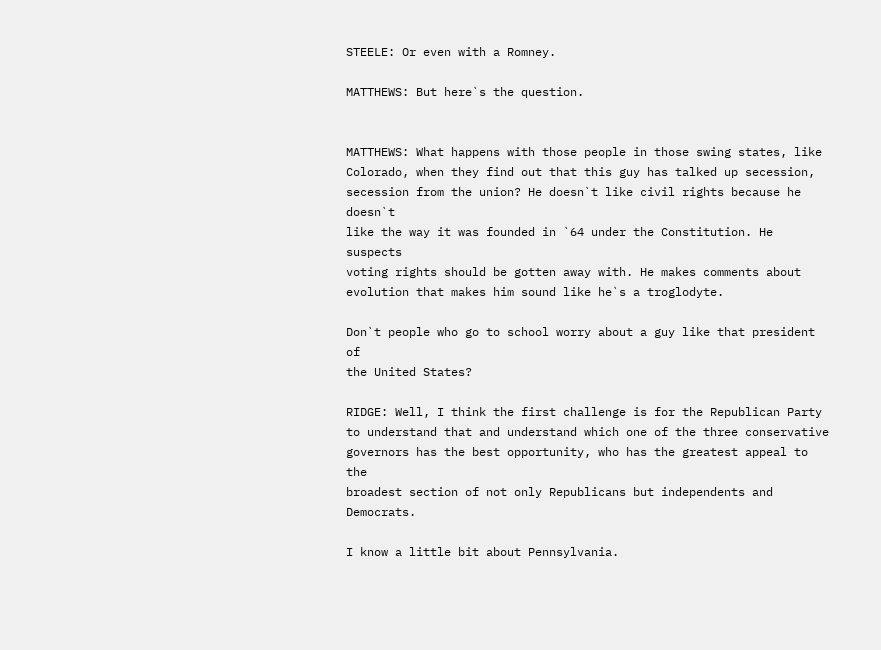STEELE: Or even with a Romney.

MATTHEWS: But here`s the question.


MATTHEWS: What happens with those people in those swing states, like
Colorado, when they find out that this guy has talked up secession,
secession from the union? He doesn`t like civil rights because he doesn`t
like the way it was founded in `64 under the Constitution. He suspects
voting rights should be gotten away with. He makes comments about
evolution that makes him sound like he`s a troglodyte.

Don`t people who go to school worry about a guy like that president of
the United States?

RIDGE: Well, I think the first challenge is for the Republican Party
to understand that and understand which one of the three conservative
governors has the best opportunity, who has the greatest appeal to the
broadest section of not only Republicans but independents and Democrats.

I know a little bit about Pennsylvania.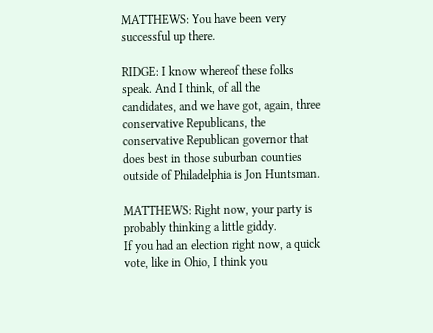MATTHEWS: You have been very successful up there.

RIDGE: I know whereof these folks speak. And I think, of all the
candidates, and we have got, again, three conservative Republicans, the
conservative Republican governor that does best in those suburban counties
outside of Philadelphia is Jon Huntsman.

MATTHEWS: Right now, your party is probably thinking a little giddy.
If you had an election right now, a quick vote, like in Ohio, I think you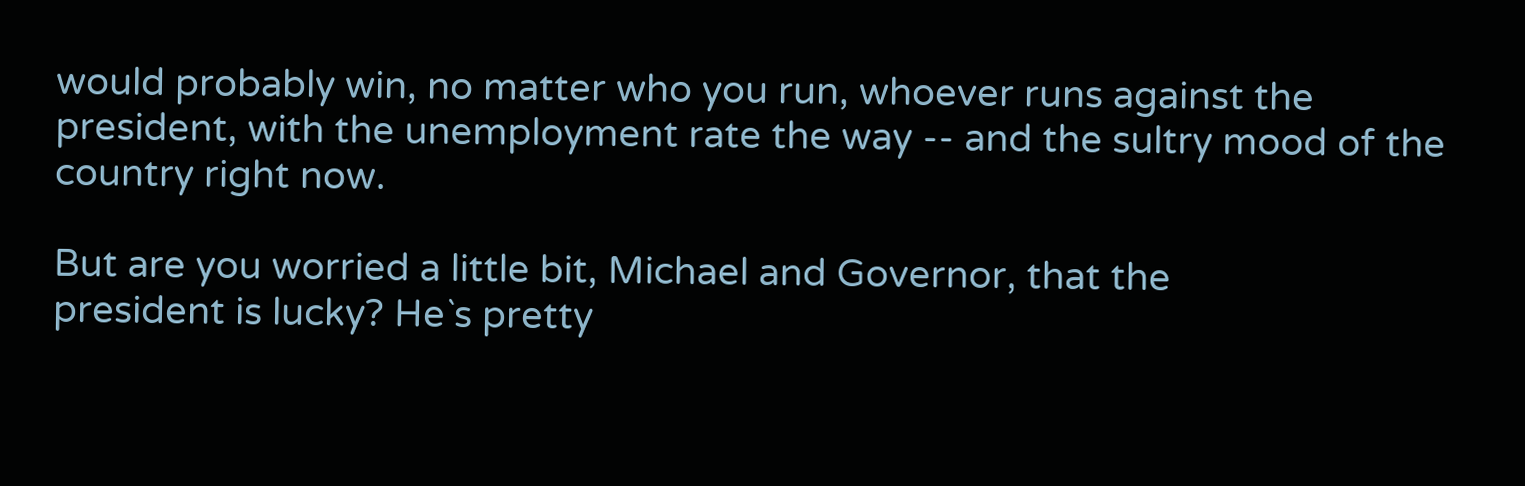would probably win, no matter who you run, whoever runs against the
president, with the unemployment rate the way -- and the sultry mood of the
country right now.

But are you worried a little bit, Michael and Governor, that the
president is lucky? He`s pretty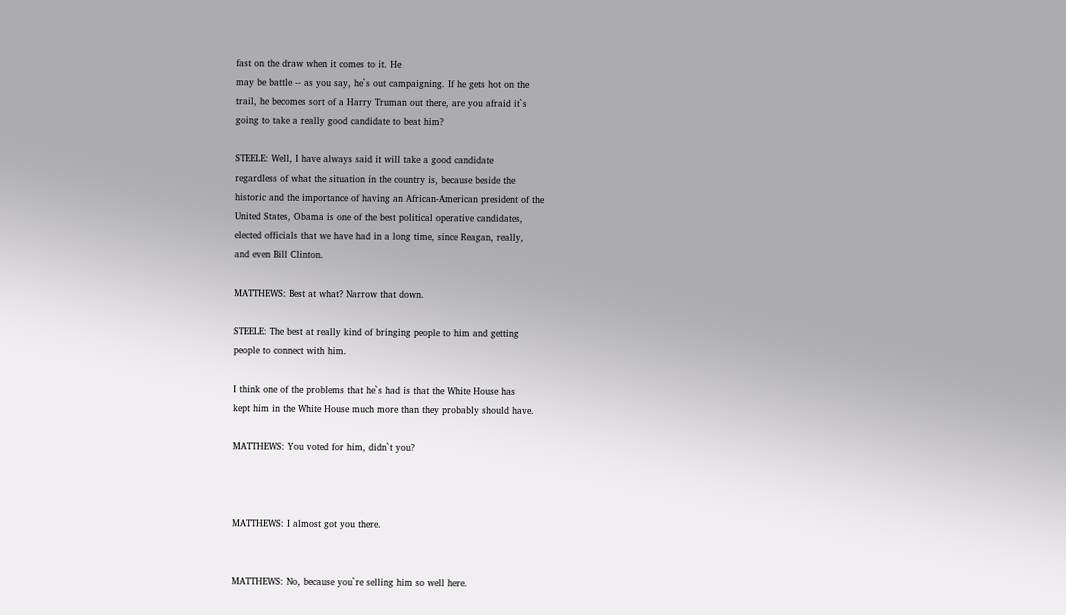fast on the draw when it comes to it. He
may be battle -- as you say, he`s out campaigning. If he gets hot on the
trail, he becomes sort of a Harry Truman out there, are you afraid it`s
going to take a really good candidate to beat him?

STEELE: Well, I have always said it will take a good candidate
regardless of what the situation in the country is, because beside the
historic and the importance of having an African-American president of the
United States, Obama is one of the best political operative candidates,
elected officials that we have had in a long time, since Reagan, really,
and even Bill Clinton.

MATTHEWS: Best at what? Narrow that down.

STEELE: The best at really kind of bringing people to him and getting
people to connect with him.

I think one of the problems that he`s had is that the White House has
kept him in the White House much more than they probably should have.

MATTHEWS: You voted for him, didn`t you?



MATTHEWS: I almost got you there.


MATTHEWS: No, because you`re selling him so well here.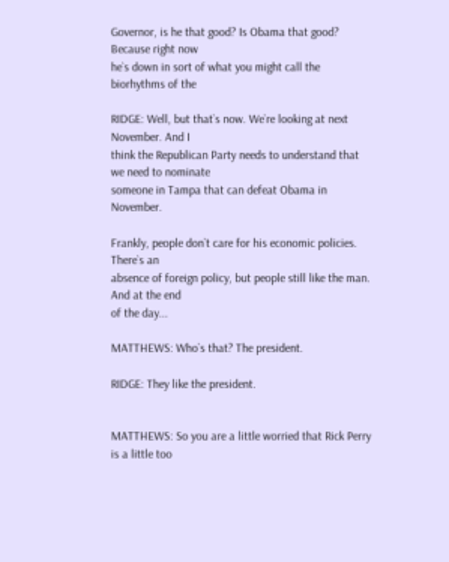Governor, is he that good? Is Obama that good? Because right now
he`s down in sort of what you might call the biorhythms of the

RIDGE: Well, but that`s now. We`re looking at next November. And I
think the Republican Party needs to understand that we need to nominate
someone in Tampa that can defeat Obama in November.

Frankly, people don`t care for his economic policies. There`s an
absence of foreign policy, but people still like the man. And at the end
of the day...

MATTHEWS: Who`s that? The president.

RIDGE: They like the president.


MATTHEWS: So you are a little worried that Rick Perry is a little too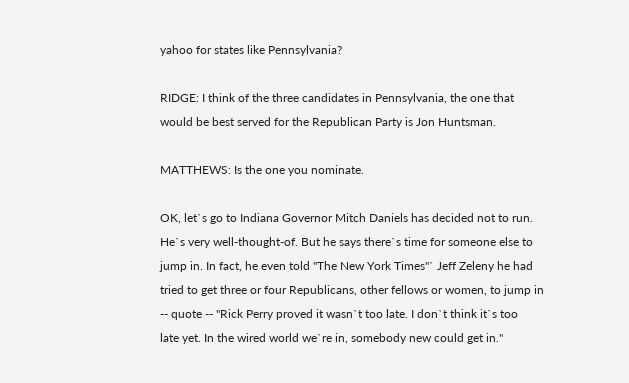yahoo for states like Pennsylvania?

RIDGE: I think of the three candidates in Pennsylvania, the one that
would be best served for the Republican Party is Jon Huntsman.

MATTHEWS: Is the one you nominate.

OK, let`s go to Indiana Governor Mitch Daniels has decided not to run.
He`s very well-thought-of. But he says there`s time for someone else to
jump in. In fact, he even told "The New York Times"` Jeff Zeleny he had
tried to get three or four Republicans, other fellows or women, to jump in
-- quote -- "Rick Perry proved it wasn`t too late. I don`t think it`s too
late yet. In the wired world we`re in, somebody new could get in."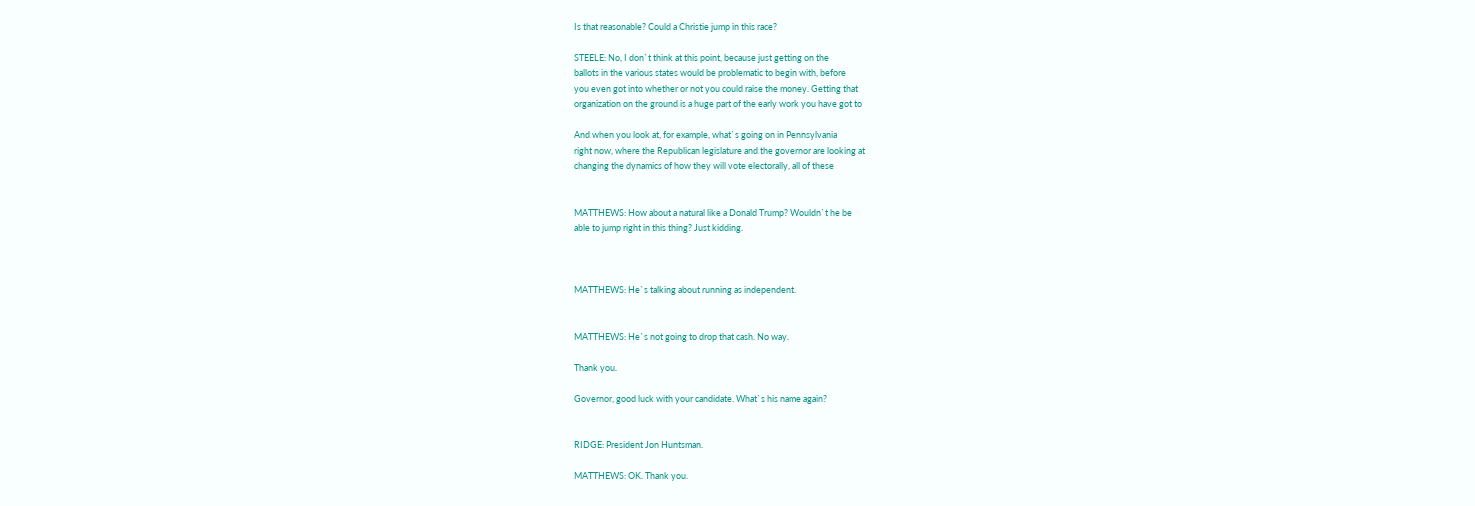Is that reasonable? Could a Christie jump in this race?

STEELE: No, I don`t think at this point, because just getting on the
ballots in the various states would be problematic to begin with, before
you even got into whether or not you could raise the money. Getting that
organization on the ground is a huge part of the early work you have got to

And when you look at, for example, what`s going on in Pennsylvania
right now, where the Republican legislature and the governor are looking at
changing the dynamics of how they will vote electorally, all of these


MATTHEWS: How about a natural like a Donald Trump? Wouldn`t he be
able to jump right in this thing? Just kidding.



MATTHEWS: He`s talking about running as independent.


MATTHEWS: He`s not going to drop that cash. No way.

Thank you.

Governor, good luck with your candidate. What`s his name again?


RIDGE: President Jon Huntsman.

MATTHEWS: OK. Thank you.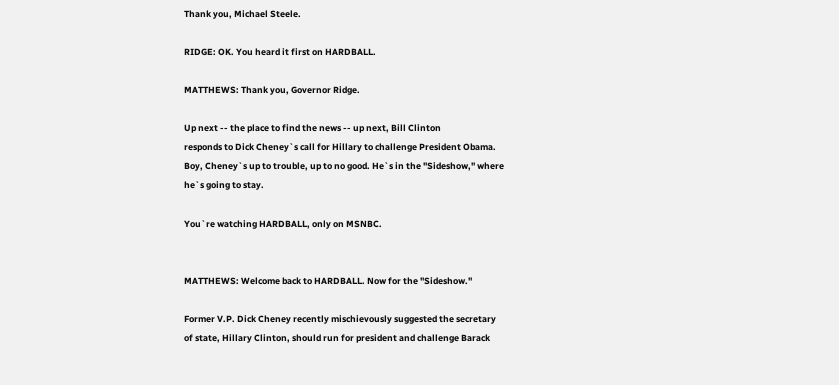Thank you, Michael Steele.

RIDGE: OK. You heard it first on HARDBALL.

MATTHEWS: Thank you, Governor Ridge.

Up next -- the place to find the news -- up next, Bill Clinton
responds to Dick Cheney`s call for Hillary to challenge President Obama.
Boy, Cheney`s up to trouble, up to no good. He`s in the "Sideshow," where
he`s going to stay.

You`re watching HARDBALL, only on MSNBC.


MATTHEWS: Welcome back to HARDBALL. Now for the "Sideshow."

Former V.P. Dick Cheney recently mischievously suggested the secretary
of state, Hillary Clinton, should run for president and challenge Barack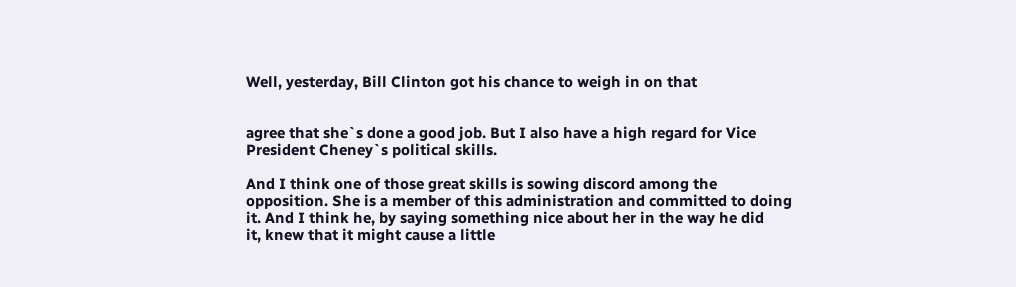Well, yesterday, Bill Clinton got his chance to weigh in on that


agree that she`s done a good job. But I also have a high regard for Vice
President Cheney`s political skills.

And I think one of those great skills is sowing discord among the
opposition. She is a member of this administration and committed to doing
it. And I think he, by saying something nice about her in the way he did
it, knew that it might cause a little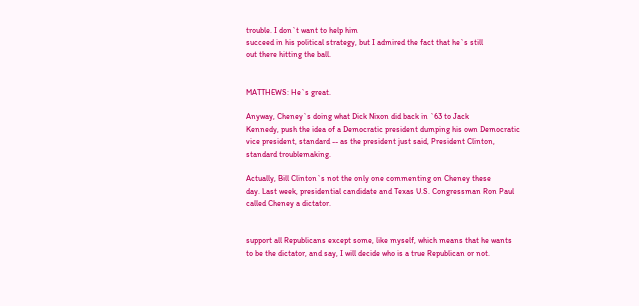trouble. I don`t want to help him
succeed in his political strategy, but I admired the fact that he`s still
out there hitting the ball.


MATTHEWS: He`s great.

Anyway, Cheney`s doing what Dick Nixon did back in `63 to Jack
Kennedy, push the idea of a Democratic president dumping his own Democratic
vice president, standard -- as the president just said, President Clinton,
standard troublemaking.

Actually, Bill Clinton`s not the only one commenting on Cheney these
day. Last week, presidential candidate and Texas U.S. Congressman Ron Paul
called Cheney a dictator.


support all Republicans except some, like myself, which means that he wants
to be the dictator, and say, I will decide who is a true Republican or not.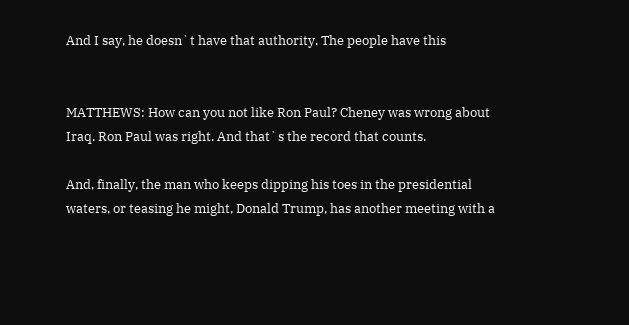And I say, he doesn`t have that authority. The people have this


MATTHEWS: How can you not like Ron Paul? Cheney was wrong about
Iraq. Ron Paul was right. And that`s the record that counts.

And, finally, the man who keeps dipping his toes in the presidential
waters, or teasing he might, Donald Trump, has another meeting with a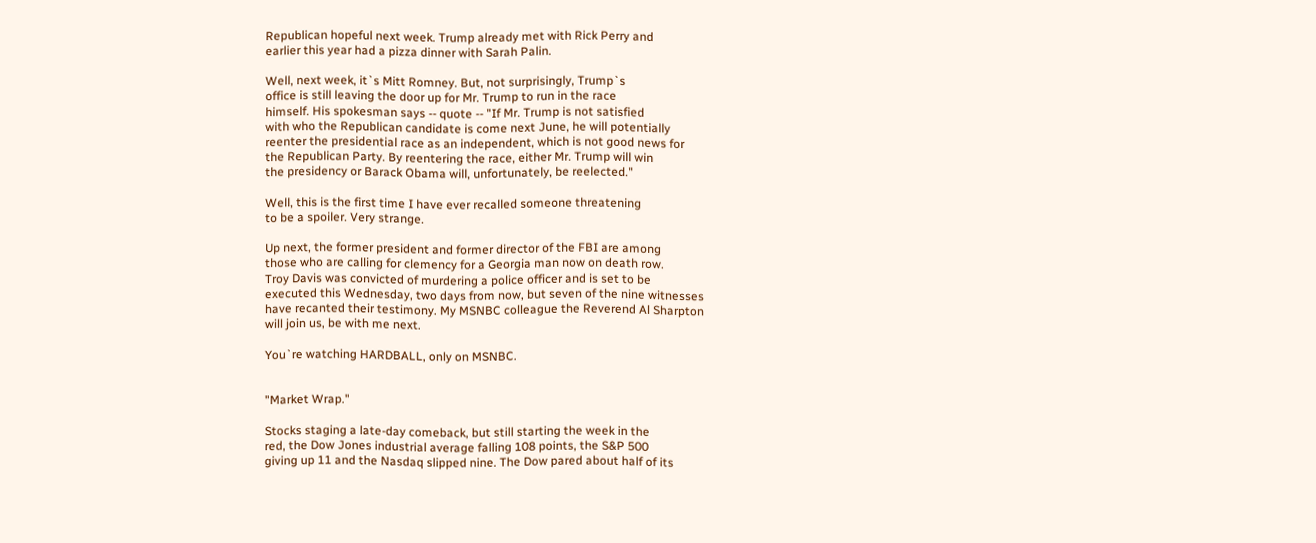Republican hopeful next week. Trump already met with Rick Perry and
earlier this year had a pizza dinner with Sarah Palin.

Well, next week, it`s Mitt Romney. But, not surprisingly, Trump`s
office is still leaving the door up for Mr. Trump to run in the race
himself. His spokesman says -- quote -- "If Mr. Trump is not satisfied
with who the Republican candidate is come next June, he will potentially
reenter the presidential race as an independent, which is not good news for
the Republican Party. By reentering the race, either Mr. Trump will win
the presidency or Barack Obama will, unfortunately, be reelected."

Well, this is the first time I have ever recalled someone threatening
to be a spoiler. Very strange.

Up next, the former president and former director of the FBI are among
those who are calling for clemency for a Georgia man now on death row.
Troy Davis was convicted of murdering a police officer and is set to be
executed this Wednesday, two days from now, but seven of the nine witnesses
have recanted their testimony. My MSNBC colleague the Reverend Al Sharpton
will join us, be with me next.

You`re watching HARDBALL, only on MSNBC.


"Market Wrap."

Stocks staging a late-day comeback, but still starting the week in the
red, the Dow Jones industrial average falling 108 points, the S&P 500
giving up 11 and the Nasdaq slipped nine. The Dow pared about half of its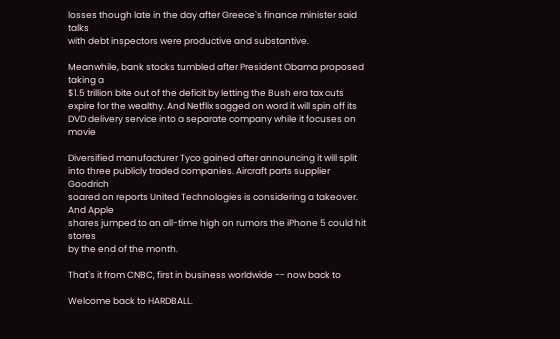losses though late in the day after Greece`s finance minister said talks
with debt inspectors were productive and substantive.

Meanwhile, bank stocks tumbled after President Obama proposed taking a
$1.5 trillion bite out of the deficit by letting the Bush era tax cuts
expire for the wealthy. And Netflix sagged on word it will spin off its
DVD delivery service into a separate company while it focuses on movie

Diversified manufacturer Tyco gained after announcing it will split
into three publicly traded companies. Aircraft parts supplier Goodrich
soared on reports United Technologies is considering a takeover. And Apple
shares jumped to an all-time high on rumors the iPhone 5 could hit stores
by the end of the month.

That`s it from CNBC, first in business worldwide -- now back to

Welcome back to HARDBALL.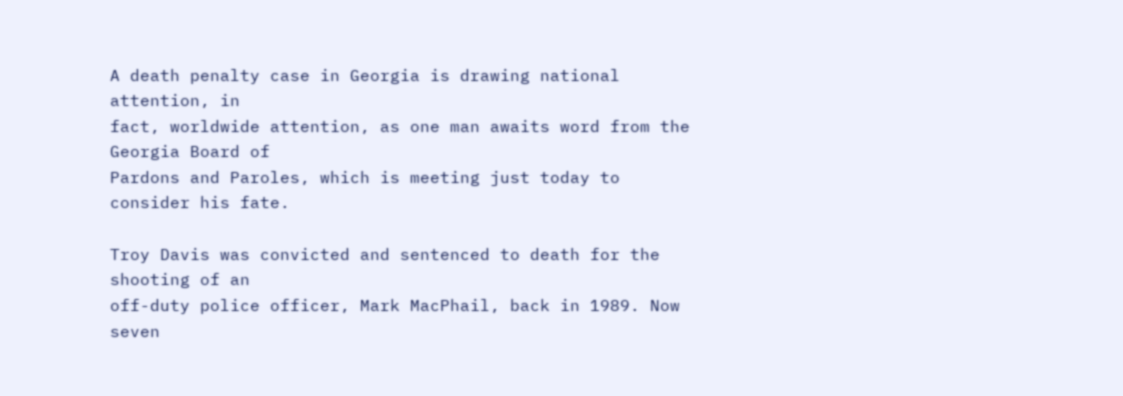A death penalty case in Georgia is drawing national attention, in
fact, worldwide attention, as one man awaits word from the Georgia Board of
Pardons and Paroles, which is meeting just today to consider his fate.

Troy Davis was convicted and sentenced to death for the shooting of an
off-duty police officer, Mark MacPhail, back in 1989. Now seven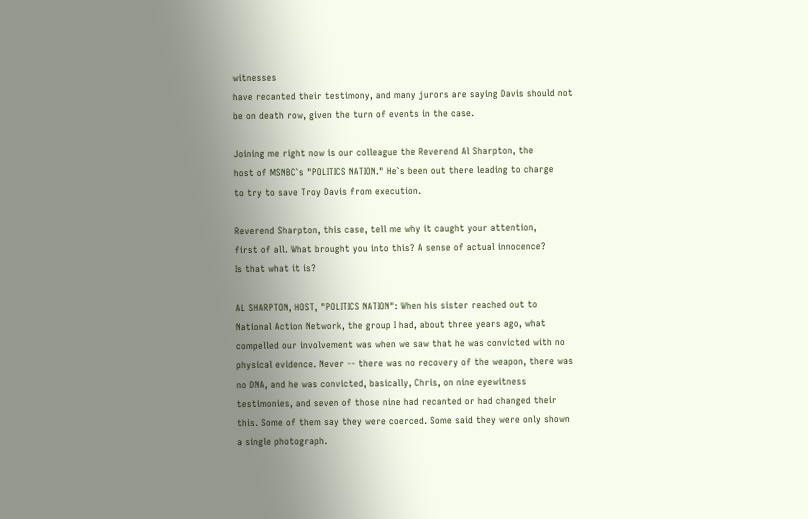witnesses
have recanted their testimony, and many jurors are saying Davis should not
be on death row, given the turn of events in the case.

Joining me right now is our colleague the Reverend Al Sharpton, the
host of MSNBC`s "POLITICS NATION." He`s been out there leading to charge
to try to save Troy Davis from execution.

Reverend Sharpton, this case, tell me why it caught your attention,
first of all. What brought you into this? A sense of actual innocence?
Is that what it is?

AL SHARPTON, HOST, "POLITICS NATION": When his sister reached out to
National Action Network, the group I had, about three years ago, what
compelled our involvement was when we saw that he was convicted with no
physical evidence. Never -- there was no recovery of the weapon, there was
no DNA, and he was convicted, basically, Chris, on nine eyewitness
testimonies, and seven of those nine had recanted or had changed their
this. Some of them say they were coerced. Some said they were only shown
a single photograph.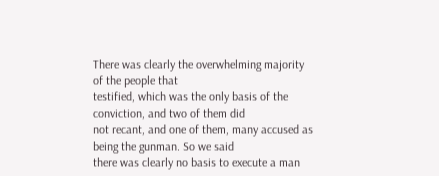There was clearly the overwhelming majority of the people that
testified, which was the only basis of the conviction, and two of them did
not recant, and one of them, many accused as being the gunman. So we said
there was clearly no basis to execute a man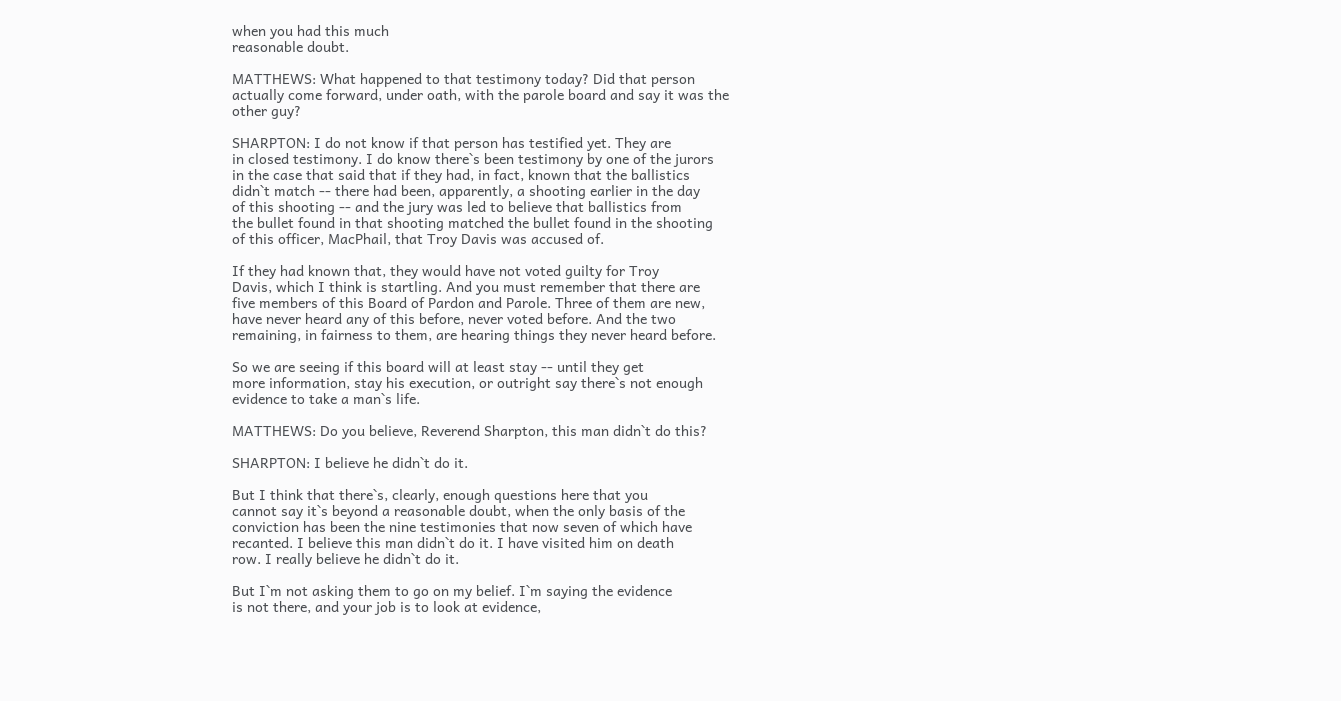when you had this much
reasonable doubt.

MATTHEWS: What happened to that testimony today? Did that person
actually come forward, under oath, with the parole board and say it was the
other guy?

SHARPTON: I do not know if that person has testified yet. They are
in closed testimony. I do know there`s been testimony by one of the jurors
in the case that said that if they had, in fact, known that the ballistics
didn`t match -- there had been, apparently, a shooting earlier in the day
of this shooting -- and the jury was led to believe that ballistics from
the bullet found in that shooting matched the bullet found in the shooting
of this officer, MacPhail, that Troy Davis was accused of.

If they had known that, they would have not voted guilty for Troy
Davis, which I think is startling. And you must remember that there are
five members of this Board of Pardon and Parole. Three of them are new,
have never heard any of this before, never voted before. And the two
remaining, in fairness to them, are hearing things they never heard before.

So we are seeing if this board will at least stay -- until they get
more information, stay his execution, or outright say there`s not enough
evidence to take a man`s life.

MATTHEWS: Do you believe, Reverend Sharpton, this man didn`t do this?

SHARPTON: I believe he didn`t do it.

But I think that there`s, clearly, enough questions here that you
cannot say it`s beyond a reasonable doubt, when the only basis of the
conviction has been the nine testimonies that now seven of which have
recanted. I believe this man didn`t do it. I have visited him on death
row. I really believe he didn`t do it.

But I`m not asking them to go on my belief. I`m saying the evidence
is not there, and your job is to look at evidence,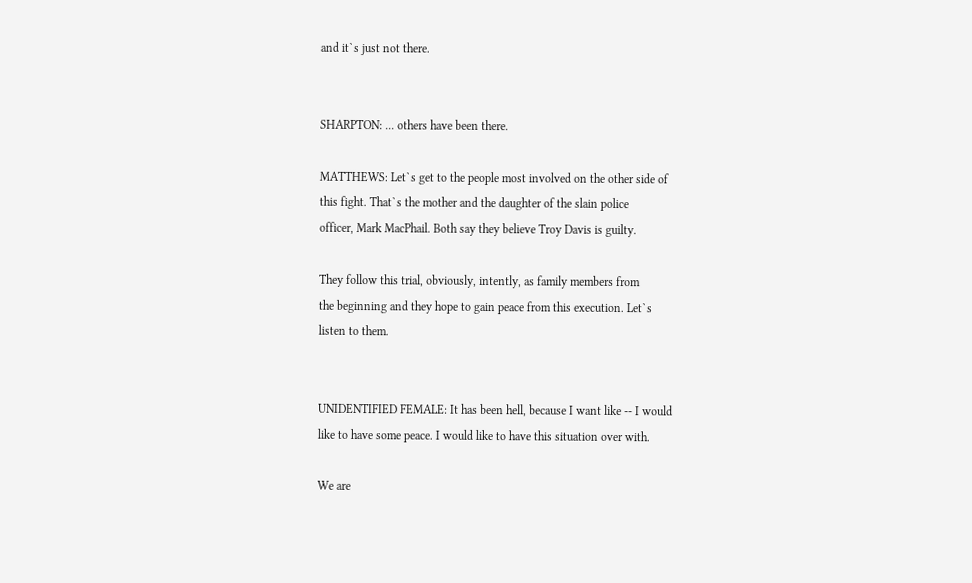and it`s just not there.


SHARPTON: ... others have been there.

MATTHEWS: Let`s get to the people most involved on the other side of
this fight. That`s the mother and the daughter of the slain police
officer, Mark MacPhail. Both say they believe Troy Davis is guilty.

They follow this trial, obviously, intently, as family members from
the beginning and they hope to gain peace from this execution. Let`s
listen to them.


UNIDENTIFIED FEMALE: It has been hell, because I want like -- I would
like to have some peace. I would like to have this situation over with.

We are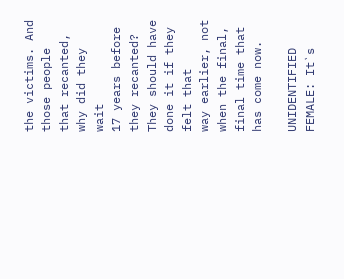the victims. And those people that recanted, why did they wait
17 years before they recanted? They should have done it if they felt that
way earlier, not when the final, final time that has come now.

UNIDENTIFIED FEMALE: It`s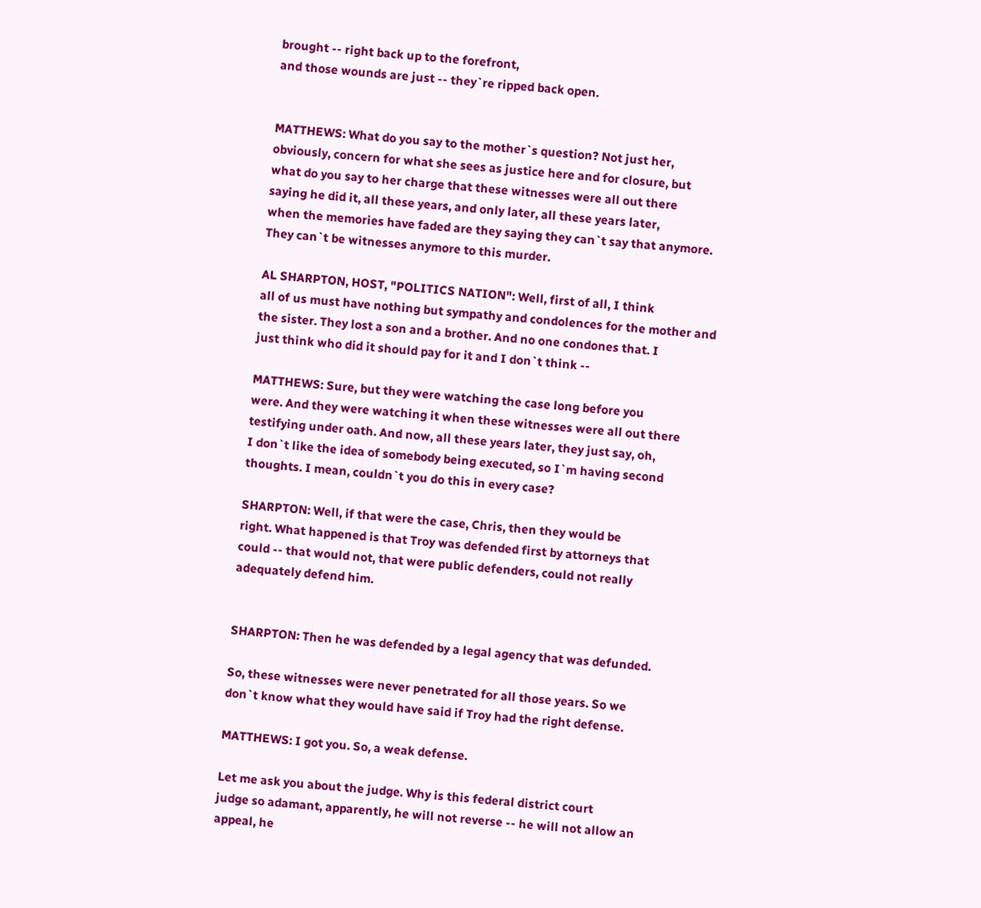brought -- right back up to the forefront,
and those wounds are just -- they`re ripped back open.


MATTHEWS: What do you say to the mother`s question? Not just her,
obviously, concern for what she sees as justice here and for closure, but
what do you say to her charge that these witnesses were all out there
saying he did it, all these years, and only later, all these years later,
when the memories have faded are they saying they can`t say that anymore.
They can`t be witnesses anymore to this murder.

AL SHARPTON, HOST, "POLITICS NATION": Well, first of all, I think
all of us must have nothing but sympathy and condolences for the mother and
the sister. They lost a son and a brother. And no one condones that. I
just think who did it should pay for it and I don`t think --

MATTHEWS: Sure, but they were watching the case long before you
were. And they were watching it when these witnesses were all out there
testifying under oath. And now, all these years later, they just say, oh,
I don`t like the idea of somebody being executed, so I`m having second
thoughts. I mean, couldn`t you do this in every case?

SHARPTON: Well, if that were the case, Chris, then they would be
right. What happened is that Troy was defended first by attorneys that
could -- that would not, that were public defenders, could not really
adequately defend him.


SHARPTON: Then he was defended by a legal agency that was defunded.

So, these witnesses were never penetrated for all those years. So we
don`t know what they would have said if Troy had the right defense.

MATTHEWS: I got you. So, a weak defense.

Let me ask you about the judge. Why is this federal district court
judge so adamant, apparently, he will not reverse -- he will not allow an
appeal, he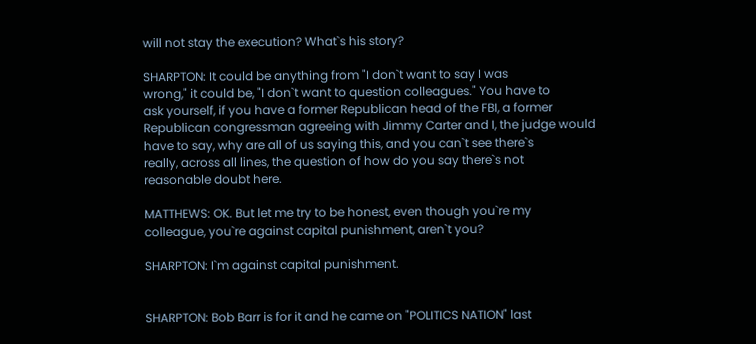will not stay the execution? What`s his story?

SHARPTON: It could be anything from "I don`t want to say I was
wrong," it could be, "I don`t want to question colleagues." You have to
ask yourself, if you have a former Republican head of the FBI, a former
Republican congressman agreeing with Jimmy Carter and I, the judge would
have to say, why are all of us saying this, and you can`t see there`s
really, across all lines, the question of how do you say there`s not
reasonable doubt here.

MATTHEWS: OK. But let me try to be honest, even though you`re my
colleague, you`re against capital punishment, aren`t you?

SHARPTON: I`m against capital punishment.


SHARPTON: Bob Barr is for it and he came on "POLITICS NATION" last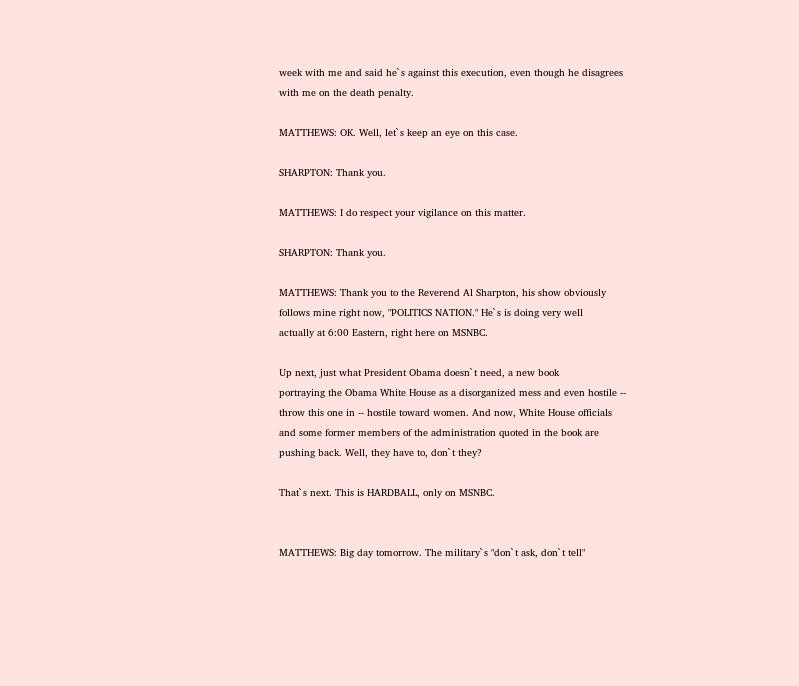week with me and said he`s against this execution, even though he disagrees
with me on the death penalty.

MATTHEWS: OK. Well, let`s keep an eye on this case.

SHARPTON: Thank you.

MATTHEWS: I do respect your vigilance on this matter.

SHARPTON: Thank you.

MATTHEWS: Thank you to the Reverend Al Sharpton, his show obviously
follows mine right now, "POLITICS NATION." He`s is doing very well
actually at 6:00 Eastern, right here on MSNBC.

Up next, just what President Obama doesn`t need, a new book
portraying the Obama White House as a disorganized mess and even hostile --
throw this one in -- hostile toward women. And now, White House officials
and some former members of the administration quoted in the book are
pushing back. Well, they have to, don`t they?

That`s next. This is HARDBALL, only on MSNBC.


MATTHEWS: Big day tomorrow. The military`s "don`t ask, don`t tell"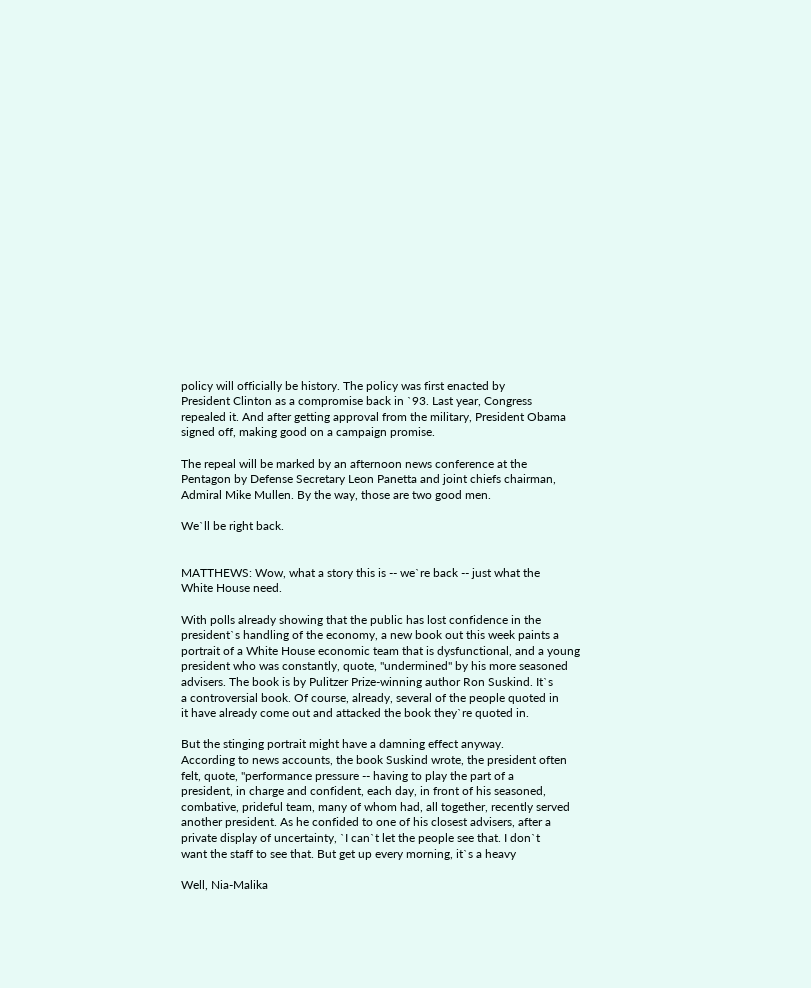policy will officially be history. The policy was first enacted by
President Clinton as a compromise back in `93. Last year, Congress
repealed it. And after getting approval from the military, President Obama
signed off, making good on a campaign promise.

The repeal will be marked by an afternoon news conference at the
Pentagon by Defense Secretary Leon Panetta and joint chiefs chairman,
Admiral Mike Mullen. By the way, those are two good men.

We`ll be right back.


MATTHEWS: Wow, what a story this is -- we`re back -- just what the
White House need.

With polls already showing that the public has lost confidence in the
president`s handling of the economy, a new book out this week paints a
portrait of a White House economic team that is dysfunctional, and a young
president who was constantly, quote, "undermined" by his more seasoned
advisers. The book is by Pulitzer Prize-winning author Ron Suskind. It`s
a controversial book. Of course, already, several of the people quoted in
it have already come out and attacked the book they`re quoted in.

But the stinging portrait might have a damning effect anyway.
According to news accounts, the book Suskind wrote, the president often
felt, quote, "performance pressure -- having to play the part of a
president, in charge and confident, each day, in front of his seasoned,
combative, prideful team, many of whom had, all together, recently served
another president. As he confided to one of his closest advisers, after a
private display of uncertainty, `I can`t let the people see that. I don`t
want the staff to see that. But get up every morning, it`s a heavy

Well, Nia-Malika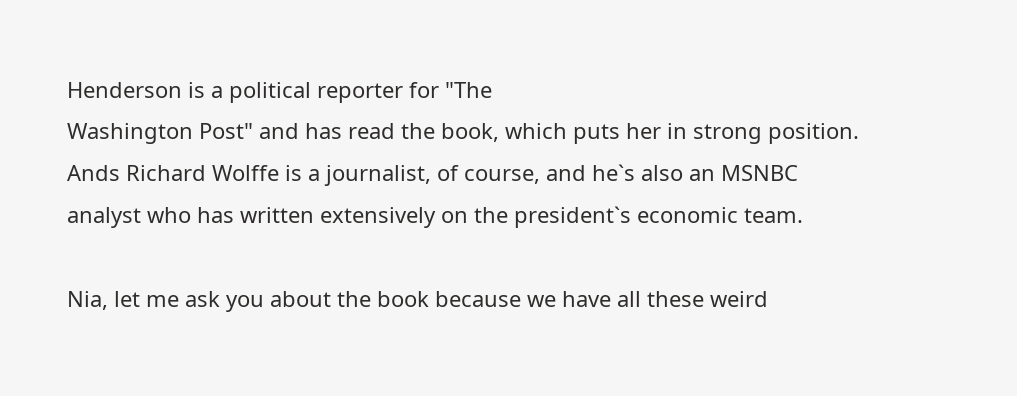Henderson is a political reporter for "The
Washington Post" and has read the book, which puts her in strong position.
Ands Richard Wolffe is a journalist, of course, and he`s also an MSNBC
analyst who has written extensively on the president`s economic team.

Nia, let me ask you about the book because we have all these weird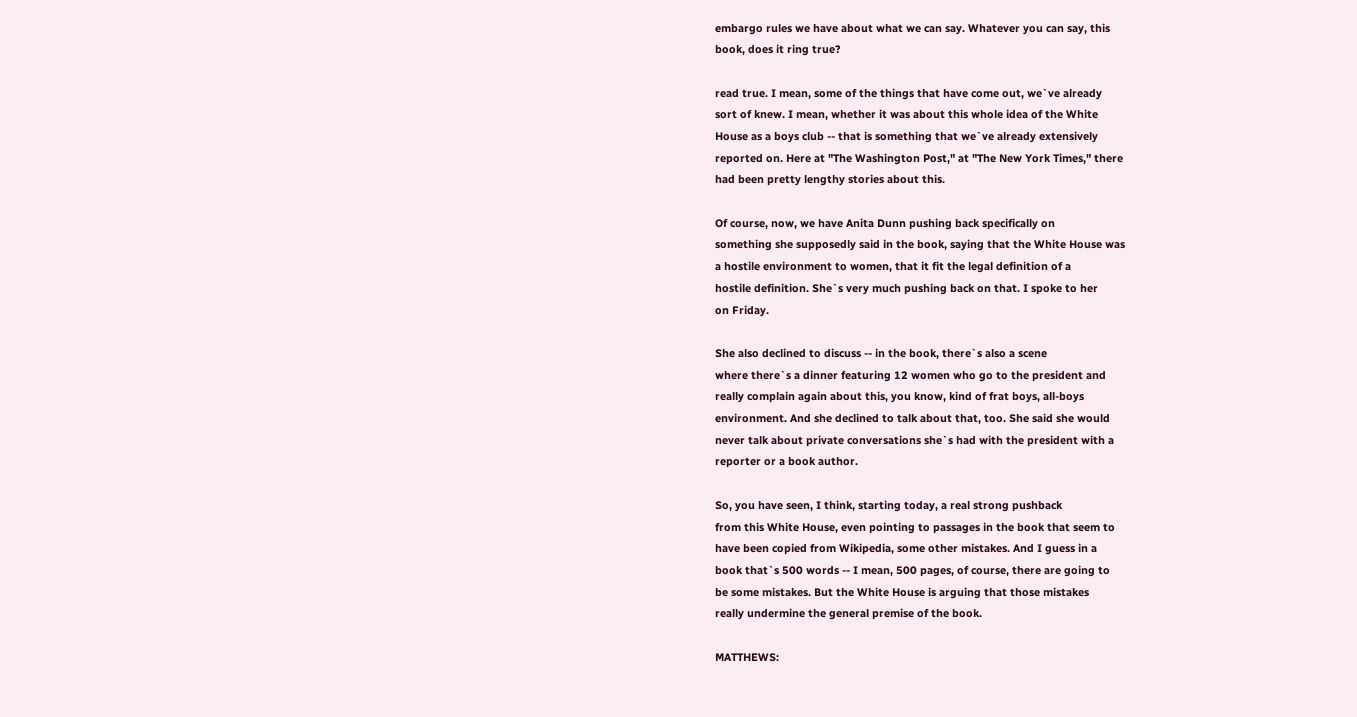embargo rules we have about what we can say. Whatever you can say, this
book, does it ring true?

read true. I mean, some of the things that have come out, we`ve already
sort of knew. I mean, whether it was about this whole idea of the White
House as a boys club -- that is something that we`ve already extensively
reported on. Here at "The Washington Post," at "The New York Times," there
had been pretty lengthy stories about this.

Of course, now, we have Anita Dunn pushing back specifically on
something she supposedly said in the book, saying that the White House was
a hostile environment to women, that it fit the legal definition of a
hostile definition. She`s very much pushing back on that. I spoke to her
on Friday.

She also declined to discuss -- in the book, there`s also a scene
where there`s a dinner featuring 12 women who go to the president and
really complain again about this, you know, kind of frat boys, all-boys
environment. And she declined to talk about that, too. She said she would
never talk about private conversations she`s had with the president with a
reporter or a book author.

So, you have seen, I think, starting today, a real strong pushback
from this White House, even pointing to passages in the book that seem to
have been copied from Wikipedia, some other mistakes. And I guess in a
book that`s 500 words -- I mean, 500 pages, of course, there are going to
be some mistakes. But the White House is arguing that those mistakes
really undermine the general premise of the book.

MATTHEWS: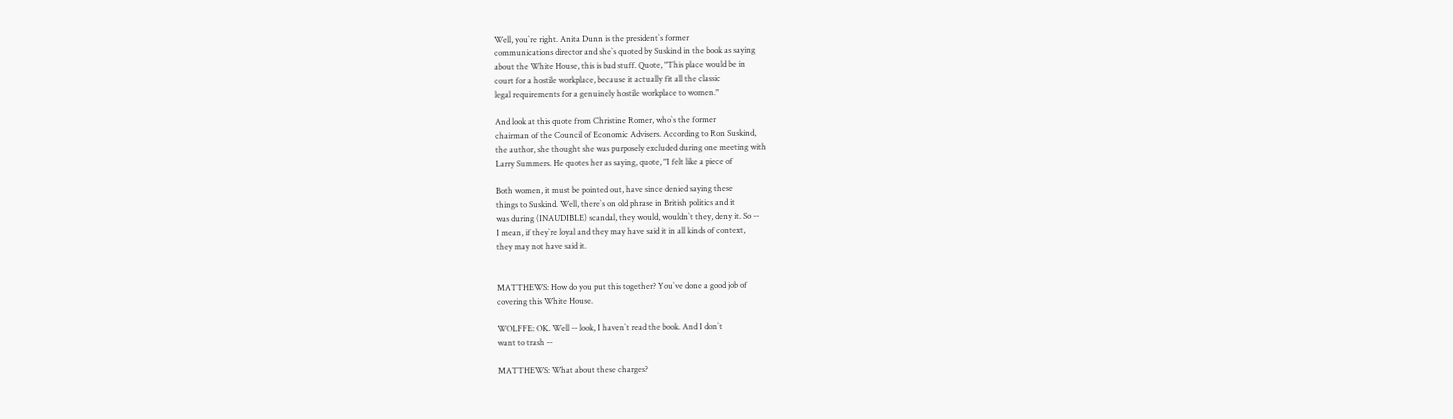Well, you`re right. Anita Dunn is the president`s former
communications director and she`s quoted by Suskind in the book as saying
about the White House, this is bad stuff. Quote, "This place would be in
court for a hostile workplace, because it actually fit all the classic
legal requirements for a genuinely hostile workplace to women."

And look at this quote from Christine Romer, who`s the former
chairman of the Council of Economic Advisers. According to Ron Suskind,
the author, she thought she was purposely excluded during one meeting with
Larry Summers. He quotes her as saying, quote, "I felt like a piece of

Both women, it must be pointed out, have since denied saying these
things to Suskind. Well, there`s on old phrase in British politics and it
was during (INAUDIBLE) scandal, they would, wouldn`t they, deny it. So --
I mean, if they`re loyal and they may have said it in all kinds of context,
they may not have said it.


MATTHEWS: How do you put this together? You`ve done a good job of
covering this White House.

WOLFFE: OK. Well -- look, I haven`t read the book. And I don`t
want to trash --

MATTHEWS: What about these charges?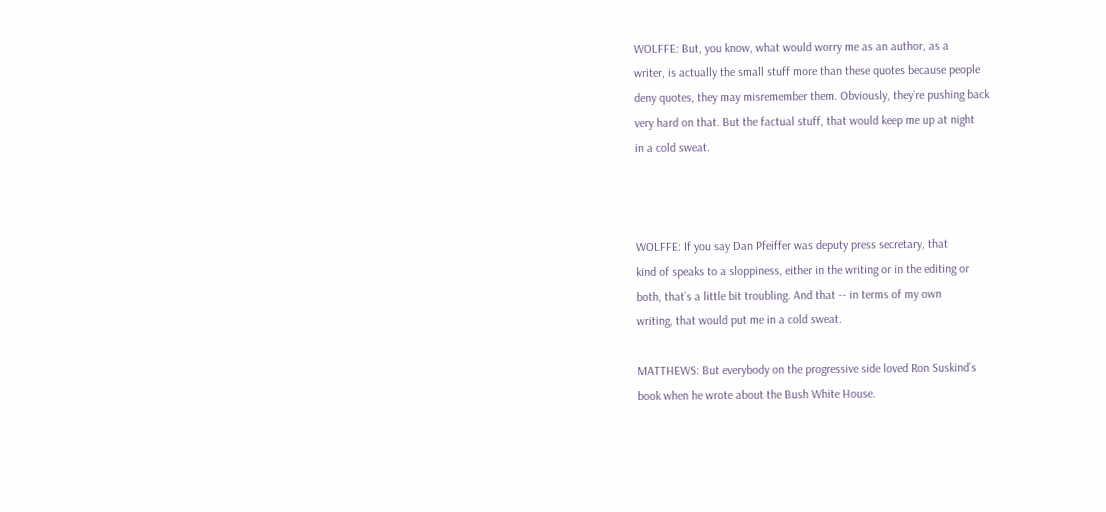WOLFFE: But, you know, what would worry me as an author, as a
writer, is actually the small stuff more than these quotes because people
deny quotes, they may misremember them. Obviously, they`re pushing back
very hard on that. But the factual stuff, that would keep me up at night
in a cold sweat.



WOLFFE: If you say Dan Pfeiffer was deputy press secretary, that
kind of speaks to a sloppiness, either in the writing or in the editing or
both, that`s a little bit troubling. And that -- in terms of my own
writing, that would put me in a cold sweat.

MATTHEWS: But everybody on the progressive side loved Ron Suskind`s
book when he wrote about the Bush White House.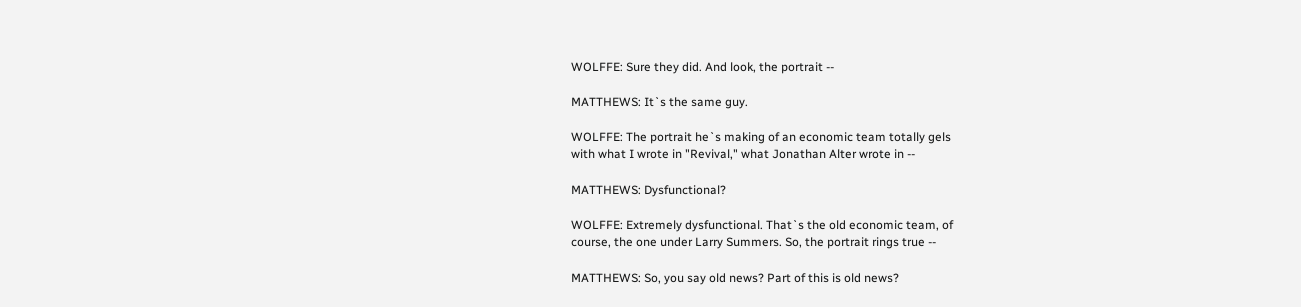WOLFFE: Sure they did. And look, the portrait --

MATTHEWS: It`s the same guy.

WOLFFE: The portrait he`s making of an economic team totally gels
with what I wrote in "Revival," what Jonathan Alter wrote in --

MATTHEWS: Dysfunctional?

WOLFFE: Extremely dysfunctional. That`s the old economic team, of
course, the one under Larry Summers. So, the portrait rings true --

MATTHEWS: So, you say old news? Part of this is old news?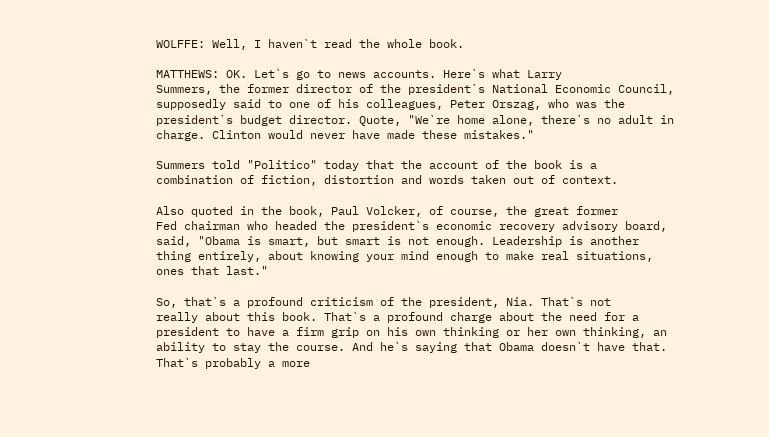WOLFFE: Well, I haven`t read the whole book.

MATTHEWS: OK. Let`s go to news accounts. Here`s what Larry
Summers, the former director of the president`s National Economic Council,
supposedly said to one of his colleagues, Peter Orszag, who was the
president`s budget director. Quote, "We`re home alone, there`s no adult in
charge. Clinton would never have made these mistakes."

Summers told "Politico" today that the account of the book is a
combination of fiction, distortion and words taken out of context.

Also quoted in the book, Paul Volcker, of course, the great former
Fed chairman who headed the president`s economic recovery advisory board,
said, "Obama is smart, but smart is not enough. Leadership is another
thing entirely, about knowing your mind enough to make real situations,
ones that last."

So, that`s a profound criticism of the president, Nia. That`s not
really about this book. That`s a profound charge about the need for a
president to have a firm grip on his own thinking or her own thinking, an
ability to stay the course. And he`s saying that Obama doesn`t have that.
That`s probably a more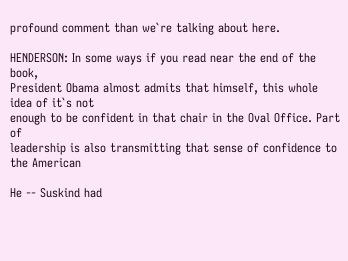profound comment than we`re talking about here.

HENDERSON: In some ways if you read near the end of the book,
President Obama almost admits that himself, this whole idea of it`s not
enough to be confident in that chair in the Oval Office. Part of
leadership is also transmitting that sense of confidence to the American

He -- Suskind had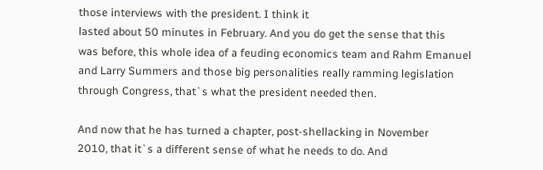those interviews with the president. I think it
lasted about 50 minutes in February. And you do get the sense that this
was before, this whole idea of a feuding economics team and Rahm Emanuel
and Larry Summers and those big personalities really ramming legislation
through Congress, that`s what the president needed then.

And now that he has turned a chapter, post-shellacking in November
2010, that it`s a different sense of what he needs to do. And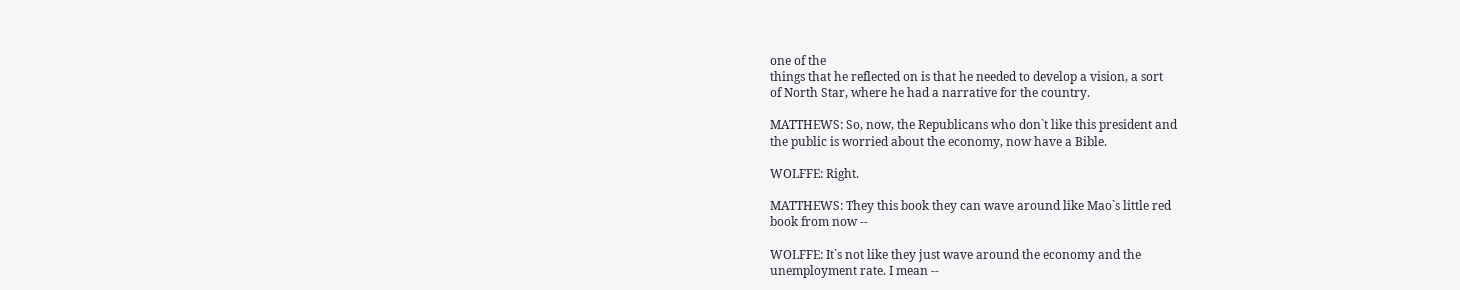one of the
things that he reflected on is that he needed to develop a vision, a sort
of North Star, where he had a narrative for the country.

MATTHEWS: So, now, the Republicans who don`t like this president and
the public is worried about the economy, now have a Bible.

WOLFFE: Right.

MATTHEWS: They this book they can wave around like Mao`s little red
book from now --

WOLFFE: It`s not like they just wave around the economy and the
unemployment rate. I mean --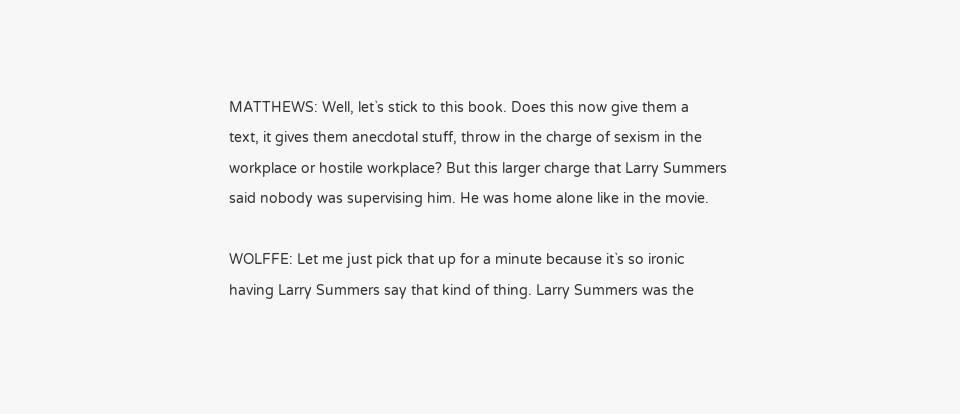MATTHEWS: Well, let`s stick to this book. Does this now give them a
text, it gives them anecdotal stuff, throw in the charge of sexism in the
workplace or hostile workplace? But this larger charge that Larry Summers
said nobody was supervising him. He was home alone like in the movie.

WOLFFE: Let me just pick that up for a minute because it`s so ironic
having Larry Summers say that kind of thing. Larry Summers was the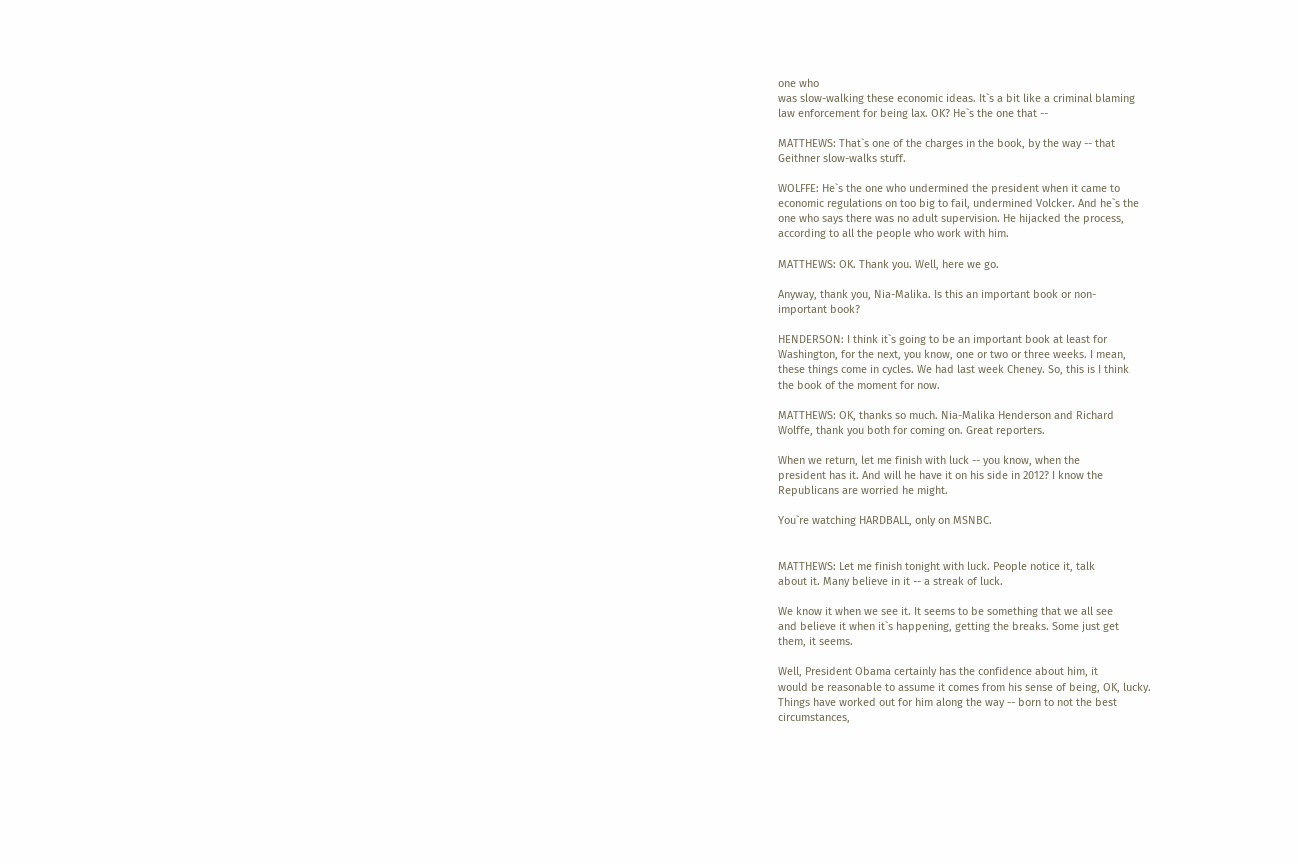one who
was slow-walking these economic ideas. It`s a bit like a criminal blaming
law enforcement for being lax. OK? He`s the one that --

MATTHEWS: That`s one of the charges in the book, by the way -- that
Geithner slow-walks stuff.

WOLFFE: He`s the one who undermined the president when it came to
economic regulations on too big to fail, undermined Volcker. And he`s the
one who says there was no adult supervision. He hijacked the process,
according to all the people who work with him.

MATTHEWS: OK. Thank you. Well, here we go.

Anyway, thank you, Nia-Malika. Is this an important book or non-
important book?

HENDERSON: I think it`s going to be an important book at least for
Washington, for the next, you know, one or two or three weeks. I mean,
these things come in cycles. We had last week Cheney. So, this is I think
the book of the moment for now.

MATTHEWS: OK, thanks so much. Nia-Malika Henderson and Richard
Wolffe, thank you both for coming on. Great reporters.

When we return, let me finish with luck -- you know, when the
president has it. And will he have it on his side in 2012? I know the
Republicans are worried he might.

You`re watching HARDBALL, only on MSNBC.


MATTHEWS: Let me finish tonight with luck. People notice it, talk
about it. Many believe in it -- a streak of luck.

We know it when we see it. It seems to be something that we all see
and believe it when it`s happening, getting the breaks. Some just get
them, it seems.

Well, President Obama certainly has the confidence about him, it
would be reasonable to assume it comes from his sense of being, OK, lucky.
Things have worked out for him along the way -- born to not the best
circumstances,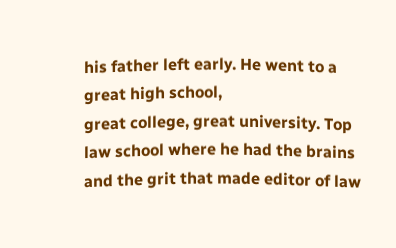his father left early. He went to a great high school,
great college, great university. Top law school where he had the brains
and the grit that made editor of law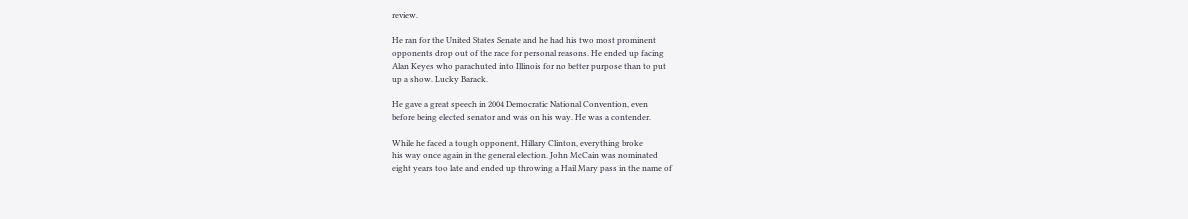review.

He ran for the United States Senate and he had his two most prominent
opponents drop out of the race for personal reasons. He ended up facing
Alan Keyes who parachuted into Illinois for no better purpose than to put
up a show. Lucky Barack.

He gave a great speech in 2004 Democratic National Convention, even
before being elected senator and was on his way. He was a contender.

While he faced a tough opponent, Hillary Clinton, everything broke
his way once again in the general election. John McCain was nominated
eight years too late and ended up throwing a Hail Mary pass in the name of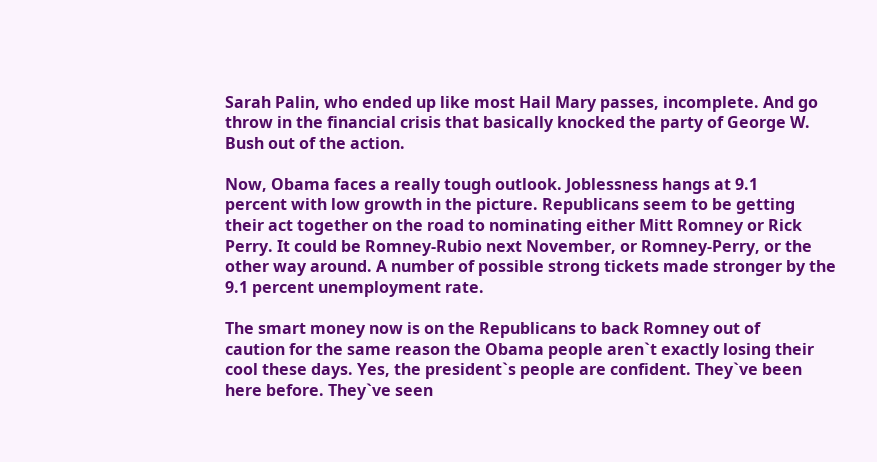Sarah Palin, who ended up like most Hail Mary passes, incomplete. And go
throw in the financial crisis that basically knocked the party of George W.
Bush out of the action.

Now, Obama faces a really tough outlook. Joblessness hangs at 9.1
percent with low growth in the picture. Republicans seem to be getting
their act together on the road to nominating either Mitt Romney or Rick
Perry. It could be Romney-Rubio next November, or Romney-Perry, or the
other way around. A number of possible strong tickets made stronger by the
9.1 percent unemployment rate.

The smart money now is on the Republicans to back Romney out of
caution for the same reason the Obama people aren`t exactly losing their
cool these days. Yes, the president`s people are confident. They`ve been
here before. They`ve seen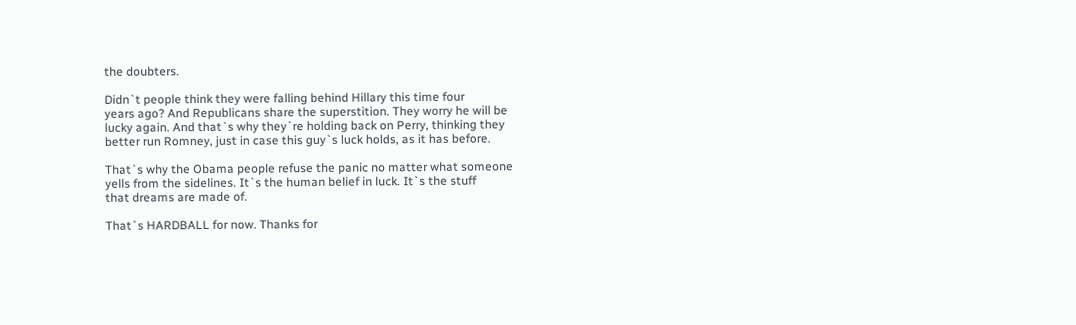the doubters.

Didn`t people think they were falling behind Hillary this time four
years ago? And Republicans share the superstition. They worry he will be
lucky again. And that`s why they`re holding back on Perry, thinking they
better run Romney, just in case this guy`s luck holds, as it has before.

That`s why the Obama people refuse the panic no matter what someone
yells from the sidelines. It`s the human belief in luck. It`s the stuff
that dreams are made of.

That`s HARDBALL for now. Thanks for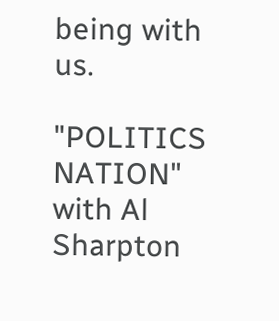being with us.

"POLITICS NATION" with Al Sharpton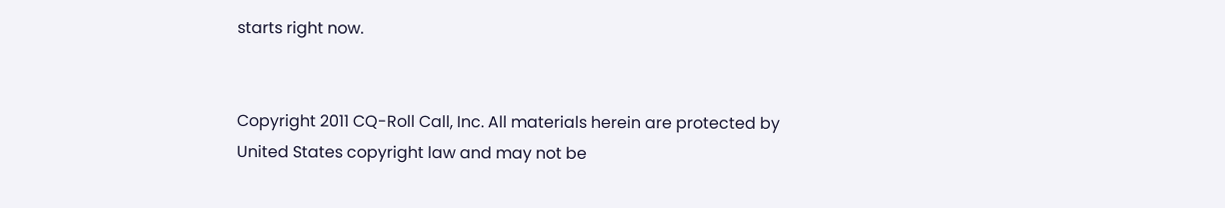starts right now.


Copyright 2011 CQ-Roll Call, Inc. All materials herein are protected by
United States copyright law and may not be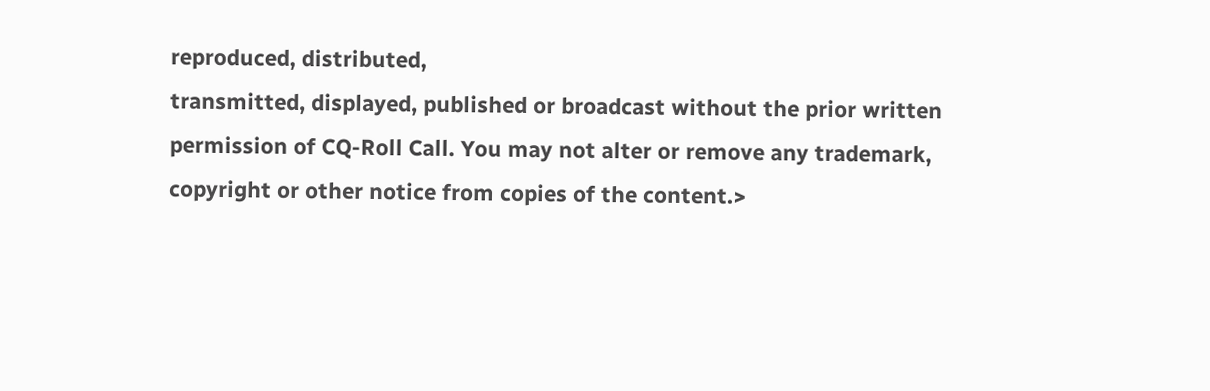reproduced, distributed,
transmitted, displayed, published or broadcast without the prior written
permission of CQ-Roll Call. You may not alter or remove any trademark,
copyright or other notice from copies of the content.>